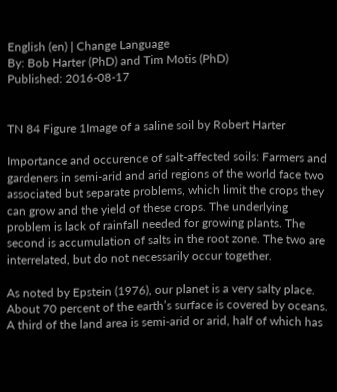English (en) | Change Language
By: Bob Harter (PhD) and Tim Motis (PhD)
Published: 2016-08-17


TN 84 Figure 1Image of a saline soil by Robert Harter

Importance and occurence of salt-affected soils: Farmers and gardeners in semi-arid and arid regions of the world face two associated but separate problems, which limit the crops they can grow and the yield of these crops. The underlying problem is lack of rainfall needed for growing plants. The second is accumulation of salts in the root zone. The two are interrelated, but do not necessarily occur together.

As noted by Epstein (1976), our planet is a very salty place. About 70 percent of the earth’s surface is covered by oceans. A third of the land area is semi-arid or arid, half of which has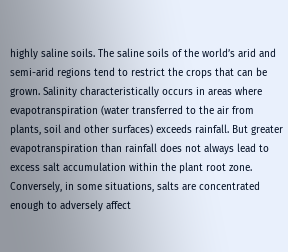highly saline soils. The saline soils of the world’s arid and semi-arid regions tend to restrict the crops that can be grown. Salinity characteristically occurs in areas where evapotranspiration (water transferred to the air from plants, soil and other surfaces) exceeds rainfall. But greater evapotranspiration than rainfall does not always lead to excess salt accumulation within the plant root zone. Conversely, in some situations, salts are concentrated enough to adversely affect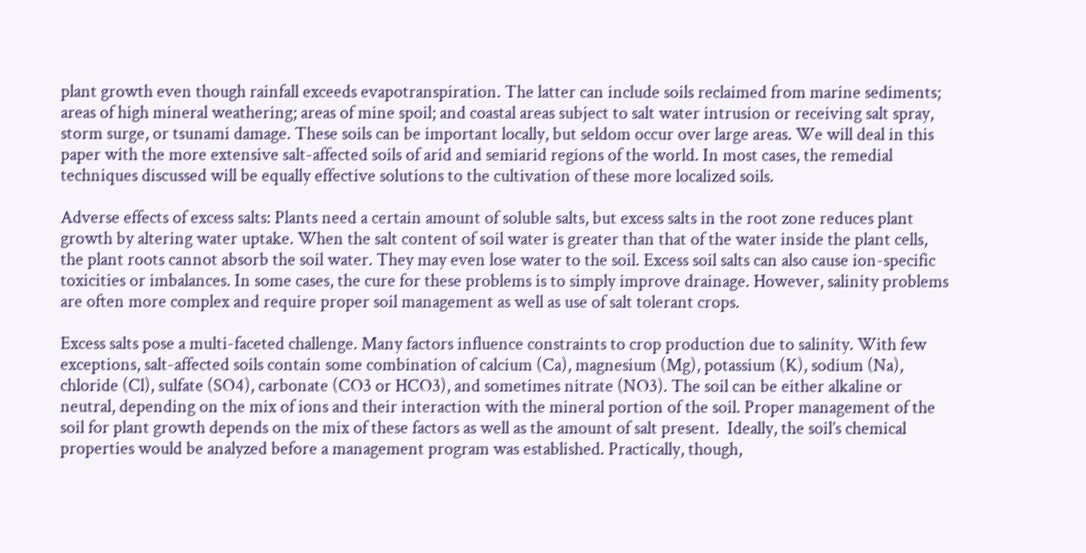plant growth even though rainfall exceeds evapotranspiration. The latter can include soils reclaimed from marine sediments; areas of high mineral weathering; areas of mine spoil; and coastal areas subject to salt water intrusion or receiving salt spray, storm surge, or tsunami damage. These soils can be important locally, but seldom occur over large areas. We will deal in this paper with the more extensive salt-affected soils of arid and semiarid regions of the world. In most cases, the remedial techniques discussed will be equally effective solutions to the cultivation of these more localized soils.

Adverse effects of excess salts: Plants need a certain amount of soluble salts, but excess salts in the root zone reduces plant growth by altering water uptake. When the salt content of soil water is greater than that of the water inside the plant cells, the plant roots cannot absorb the soil water. They may even lose water to the soil. Excess soil salts can also cause ion-specific toxicities or imbalances. In some cases, the cure for these problems is to simply improve drainage. However, salinity problems are often more complex and require proper soil management as well as use of salt tolerant crops.

Excess salts pose a multi-faceted challenge. Many factors influence constraints to crop production due to salinity. With few exceptions, salt-affected soils contain some combination of calcium (Ca), magnesium (Mg), potassium (K), sodium (Na), chloride (Cl), sulfate (SO4), carbonate (CO3 or HCO3), and sometimes nitrate (NO3). The soil can be either alkaline or neutral, depending on the mix of ions and their interaction with the mineral portion of the soil. Proper management of the soil for plant growth depends on the mix of these factors as well as the amount of salt present.  Ideally, the soil’s chemical properties would be analyzed before a management program was established. Practically, though,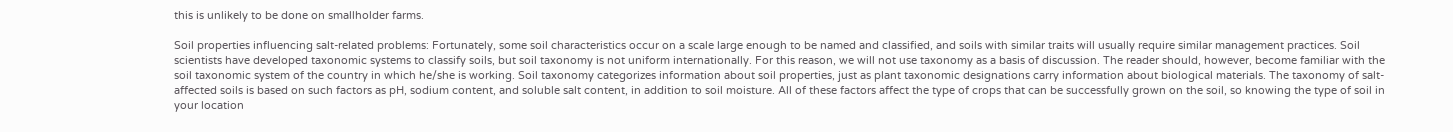this is unlikely to be done on smallholder farms.

Soil properties influencing salt-related problems: Fortunately, some soil characteristics occur on a scale large enough to be named and classified, and soils with similar traits will usually require similar management practices. Soil scientists have developed taxonomic systems to classify soils, but soil taxonomy is not uniform internationally. For this reason, we will not use taxonomy as a basis of discussion. The reader should, however, become familiar with the soil taxonomic system of the country in which he/she is working. Soil taxonomy categorizes information about soil properties, just as plant taxonomic designations carry information about biological materials. The taxonomy of salt-affected soils is based on such factors as pH, sodium content, and soluble salt content, in addition to soil moisture. All of these factors affect the type of crops that can be successfully grown on the soil, so knowing the type of soil in your location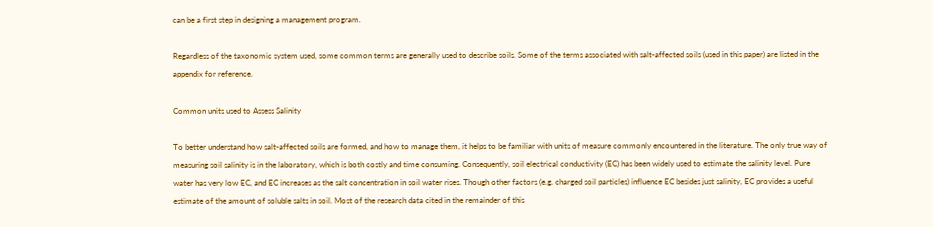can be a first step in designing a management program.

Regardless of the taxonomic system used, some common terms are generally used to describe soils. Some of the terms associated with salt-affected soils (used in this paper) are listed in the appendix for reference.

Common units used to Assess Salinity

To better understand how salt-affected soils are formed, and how to manage them, it helps to be familiar with units of measure commonly encountered in the literature. The only true way of measuring soil salinity is in the laboratory, which is both costly and time consuming. Consequently, soil electrical conductivity (EC) has been widely used to estimate the salinity level. Pure water has very low EC, and EC increases as the salt concentration in soil water rises. Though other factors (e.g. charged soil particles) influence EC besides just salinity, EC provides a useful estimate of the amount of soluble salts in soil. Most of the research data cited in the remainder of this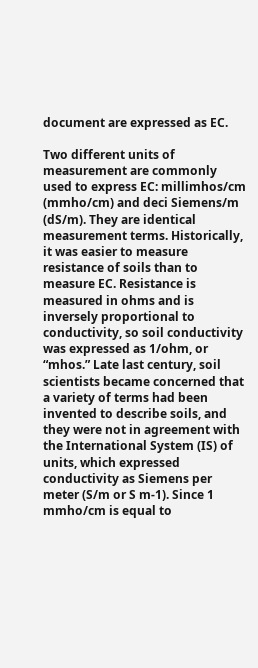document are expressed as EC.

Two different units of measurement are commonly used to express EC: millimhos/cm (mmho/cm) and deci Siemens/m (dS/m). They are identical measurement terms. Historically, it was easier to measure resistance of soils than to measure EC. Resistance is measured in ohms and is inversely proportional to conductivity, so soil conductivity was expressed as 1/ohm, or “mhos.” Late last century, soil scientists became concerned that a variety of terms had been invented to describe soils, and they were not in agreement with the International System (IS) of units, which expressed conductivity as Siemens per meter (S/m or S m-1). Since 1 mmho/cm is equal to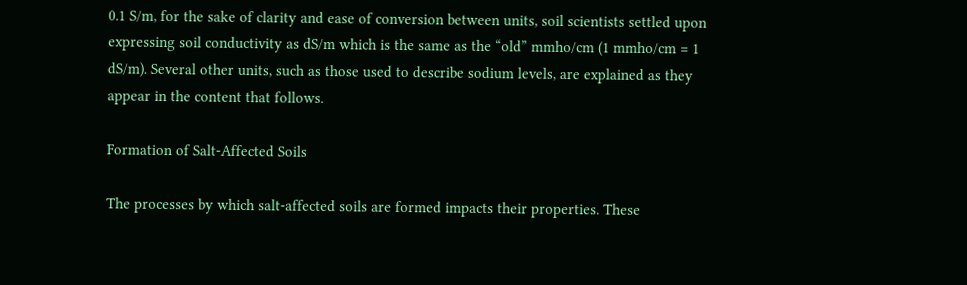0.1 S/m, for the sake of clarity and ease of conversion between units, soil scientists settled upon expressing soil conductivity as dS/m which is the same as the “old” mmho/cm (1 mmho/cm = 1 dS/m). Several other units, such as those used to describe sodium levels, are explained as they appear in the content that follows.

Formation of Salt-Affected Soils

The processes by which salt-affected soils are formed impacts their properties. These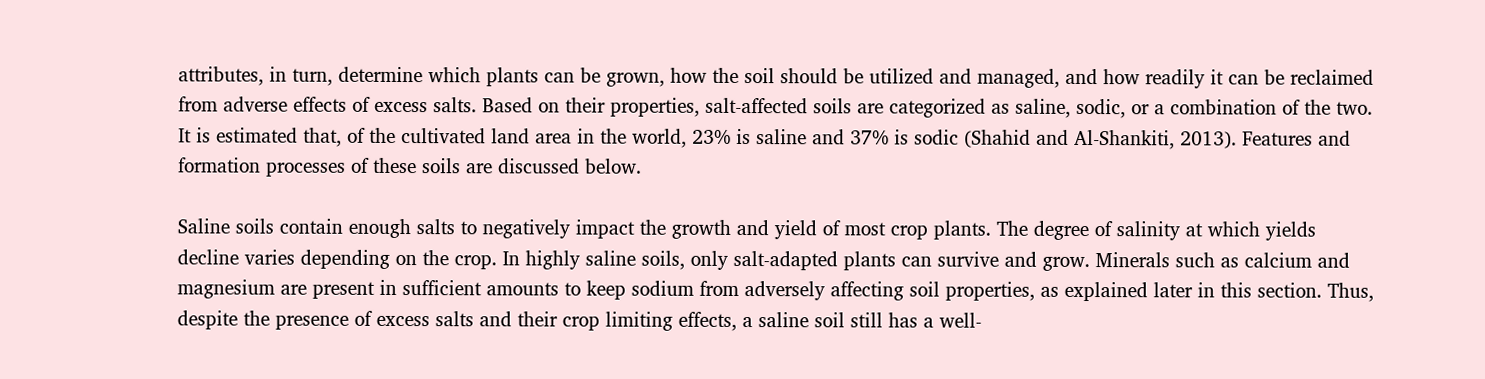attributes, in turn, determine which plants can be grown, how the soil should be utilized and managed, and how readily it can be reclaimed from adverse effects of excess salts. Based on their properties, salt-affected soils are categorized as saline, sodic, or a combination of the two. It is estimated that, of the cultivated land area in the world, 23% is saline and 37% is sodic (Shahid and Al-Shankiti, 2013). Features and formation processes of these soils are discussed below.

Saline soils contain enough salts to negatively impact the growth and yield of most crop plants. The degree of salinity at which yields decline varies depending on the crop. In highly saline soils, only salt-adapted plants can survive and grow. Minerals such as calcium and magnesium are present in sufficient amounts to keep sodium from adversely affecting soil properties, as explained later in this section. Thus, despite the presence of excess salts and their crop limiting effects, a saline soil still has a well-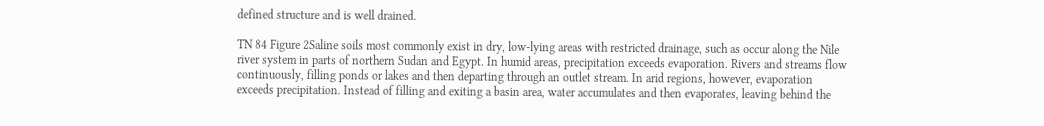defined structure and is well drained.

TN 84 Figure 2Saline soils most commonly exist in dry, low-lying areas with restricted drainage, such as occur along the Nile river system in parts of northern Sudan and Egypt. In humid areas, precipitation exceeds evaporation. Rivers and streams flow continuously, filling ponds or lakes and then departing through an outlet stream. In arid regions, however, evaporation exceeds precipitation. Instead of filling and exiting a basin area, water accumulates and then evaporates, leaving behind the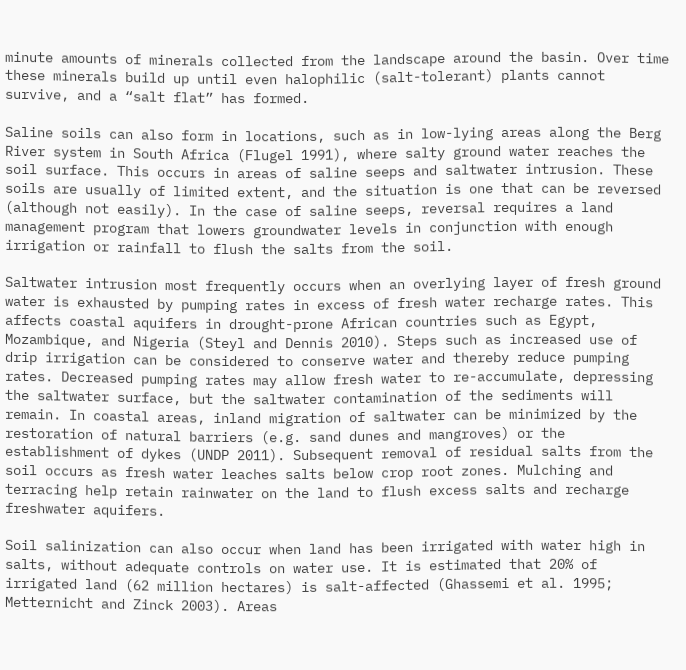minute amounts of minerals collected from the landscape around the basin. Over time these minerals build up until even halophilic (salt-tolerant) plants cannot survive, and a “salt flat” has formed.

Saline soils can also form in locations, such as in low-lying areas along the Berg River system in South Africa (Flugel 1991), where salty ground water reaches the soil surface. This occurs in areas of saline seeps and saltwater intrusion. These soils are usually of limited extent, and the situation is one that can be reversed (although not easily). In the case of saline seeps, reversal requires a land management program that lowers groundwater levels in conjunction with enough irrigation or rainfall to flush the salts from the soil.

Saltwater intrusion most frequently occurs when an overlying layer of fresh ground water is exhausted by pumping rates in excess of fresh water recharge rates. This affects coastal aquifers in drought-prone African countries such as Egypt, Mozambique, and Nigeria (Steyl and Dennis 2010). Steps such as increased use of drip irrigation can be considered to conserve water and thereby reduce pumping rates. Decreased pumping rates may allow fresh water to re-accumulate, depressing the saltwater surface, but the saltwater contamination of the sediments will remain. In coastal areas, inland migration of saltwater can be minimized by the restoration of natural barriers (e.g. sand dunes and mangroves) or the establishment of dykes (UNDP 2011). Subsequent removal of residual salts from the soil occurs as fresh water leaches salts below crop root zones. Mulching and terracing help retain rainwater on the land to flush excess salts and recharge freshwater aquifers.

Soil salinization can also occur when land has been irrigated with water high in salts, without adequate controls on water use. It is estimated that 20% of irrigated land (62 million hectares) is salt-affected (Ghassemi et al. 1995; Metternicht and Zinck 2003). Areas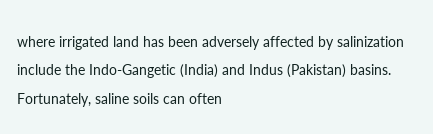where irrigated land has been adversely affected by salinization include the Indo-Gangetic (India) and Indus (Pakistan) basins. Fortunately, saline soils can often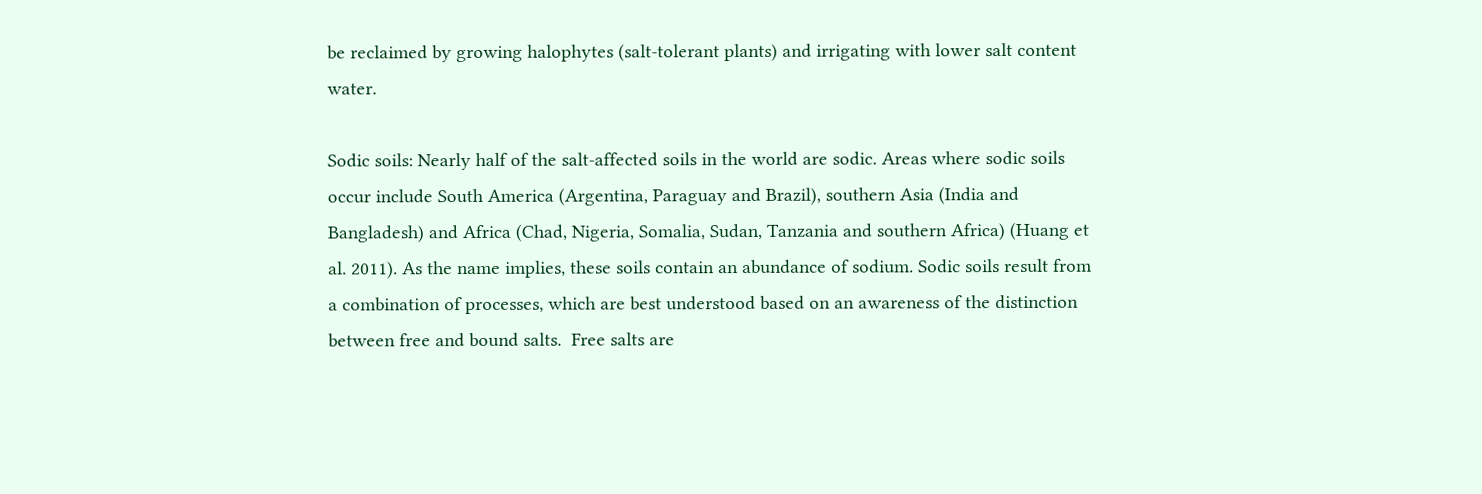be reclaimed by growing halophytes (salt-tolerant plants) and irrigating with lower salt content water.

Sodic soils: Nearly half of the salt-affected soils in the world are sodic. Areas where sodic soils occur include South America (Argentina, Paraguay and Brazil), southern Asia (India and Bangladesh) and Africa (Chad, Nigeria, Somalia, Sudan, Tanzania and southern Africa) (Huang et al. 2011). As the name implies, these soils contain an abundance of sodium. Sodic soils result from a combination of processes, which are best understood based on an awareness of the distinction between free and bound salts.  Free salts are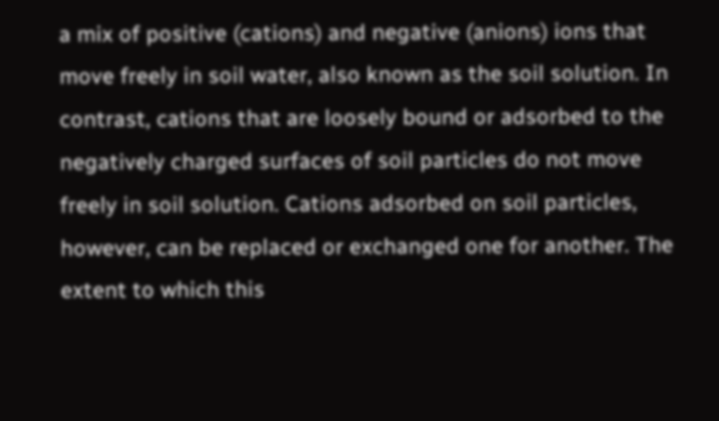a mix of positive (cations) and negative (anions) ions that move freely in soil water, also known as the soil solution. In contrast, cations that are loosely bound or adsorbed to the negatively charged surfaces of soil particles do not move freely in soil solution. Cations adsorbed on soil particles, however, can be replaced or exchanged one for another. The extent to which this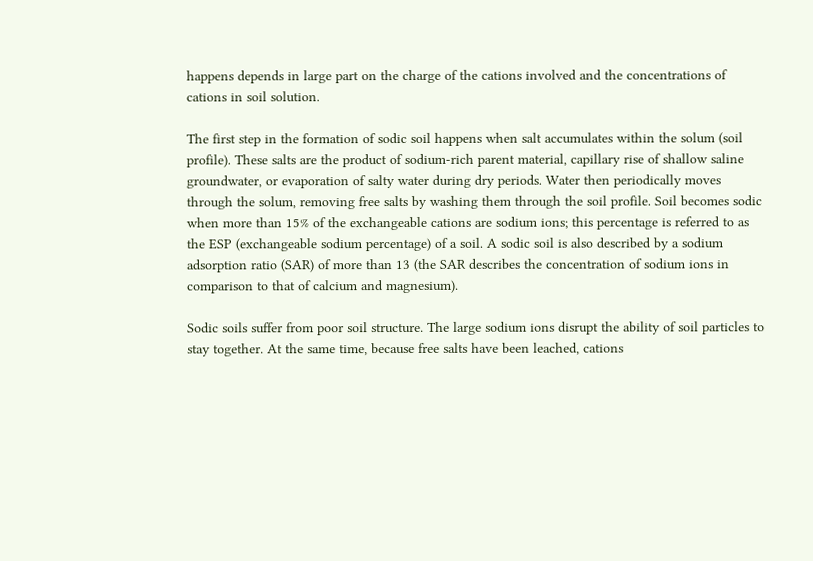happens depends in large part on the charge of the cations involved and the concentrations of cations in soil solution.

The first step in the formation of sodic soil happens when salt accumulates within the solum (soil profile). These salts are the product of sodium-rich parent material, capillary rise of shallow saline groundwater, or evaporation of salty water during dry periods. Water then periodically moves through the solum, removing free salts by washing them through the soil profile. Soil becomes sodic when more than 15% of the exchangeable cations are sodium ions; this percentage is referred to as the ESP (exchangeable sodium percentage) of a soil. A sodic soil is also described by a sodium adsorption ratio (SAR) of more than 13 (the SAR describes the concentration of sodium ions in comparison to that of calcium and magnesium).

Sodic soils suffer from poor soil structure. The large sodium ions disrupt the ability of soil particles to stay together. At the same time, because free salts have been leached, cations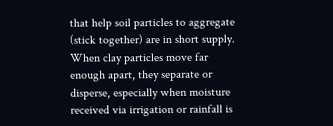that help soil particles to aggregate (stick together) are in short supply. When clay particles move far enough apart, they separate or disperse, especially when moisture received via irrigation or rainfall is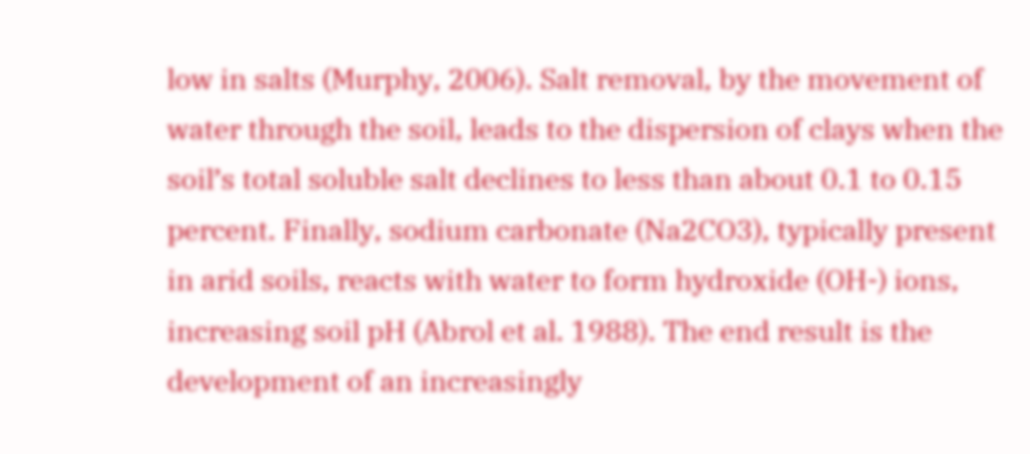low in salts (Murphy, 2006). Salt removal, by the movement of water through the soil, leads to the dispersion of clays when the soil’s total soluble salt declines to less than about 0.1 to 0.15 percent. Finally, sodium carbonate (Na2CO3), typically present in arid soils, reacts with water to form hydroxide (OH-) ions, increasing soil pH (Abrol et al. 1988). The end result is the development of an increasingly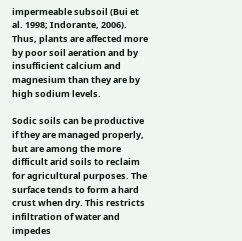impermeable subsoil (Bui et al. 1998; Indorante, 2006). Thus, plants are affected more by poor soil aeration and by insufficient calcium and magnesium than they are by high sodium levels.

Sodic soils can be productive if they are managed properly, but are among the more difficult arid soils to reclaim for agricultural purposes. The surface tends to form a hard crust when dry. This restricts infiltration of water and impedes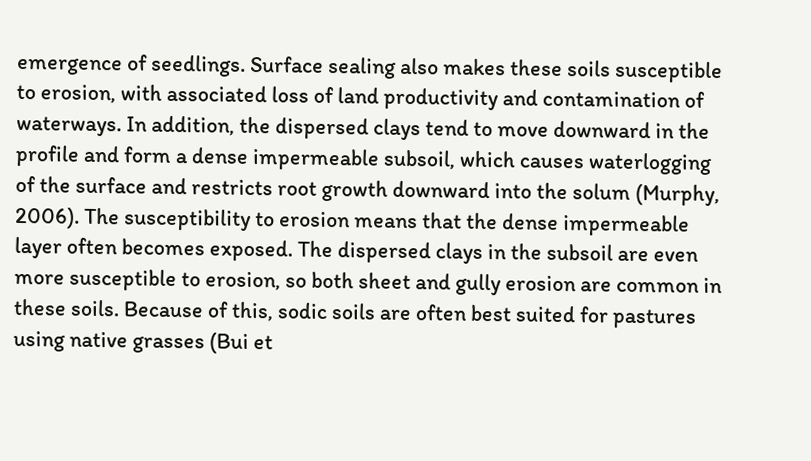emergence of seedlings. Surface sealing also makes these soils susceptible to erosion, with associated loss of land productivity and contamination of waterways. In addition, the dispersed clays tend to move downward in the profile and form a dense impermeable subsoil, which causes waterlogging of the surface and restricts root growth downward into the solum (Murphy, 2006). The susceptibility to erosion means that the dense impermeable layer often becomes exposed. The dispersed clays in the subsoil are even more susceptible to erosion, so both sheet and gully erosion are common in these soils. Because of this, sodic soils are often best suited for pastures using native grasses (Bui et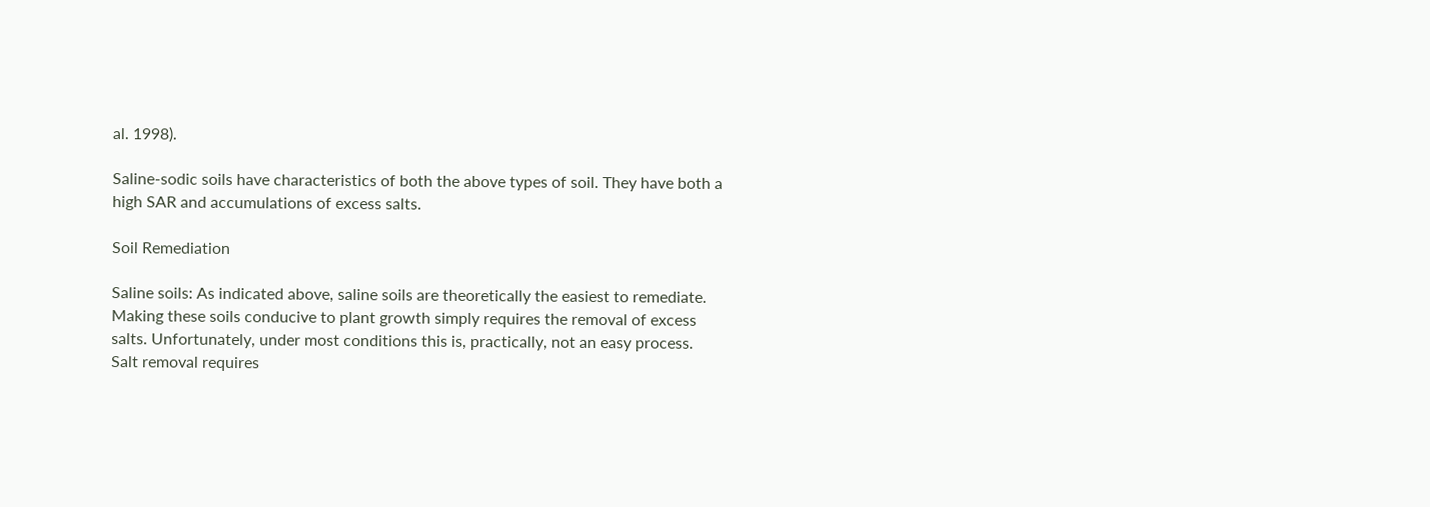al. 1998).

Saline-sodic soils have characteristics of both the above types of soil. They have both a high SAR and accumulations of excess salts.

Soil Remediation

Saline soils: As indicated above, saline soils are theoretically the easiest to remediate. Making these soils conducive to plant growth simply requires the removal of excess salts. Unfortunately, under most conditions this is, practically, not an easy process. Salt removal requires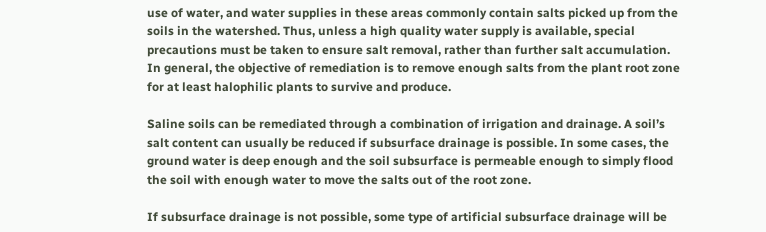use of water, and water supplies in these areas commonly contain salts picked up from the soils in the watershed. Thus, unless a high quality water supply is available, special precautions must be taken to ensure salt removal, rather than further salt accumulation. In general, the objective of remediation is to remove enough salts from the plant root zone for at least halophilic plants to survive and produce.

Saline soils can be remediated through a combination of irrigation and drainage. A soil’s salt content can usually be reduced if subsurface drainage is possible. In some cases, the ground water is deep enough and the soil subsurface is permeable enough to simply flood the soil with enough water to move the salts out of the root zone.

If subsurface drainage is not possible, some type of artificial subsurface drainage will be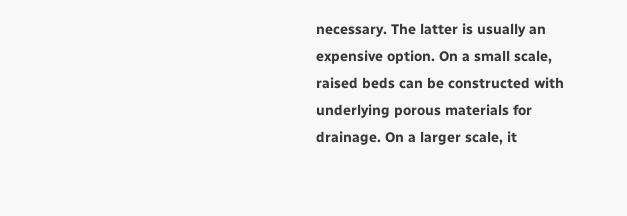necessary. The latter is usually an expensive option. On a small scale, raised beds can be constructed with underlying porous materials for drainage. On a larger scale, it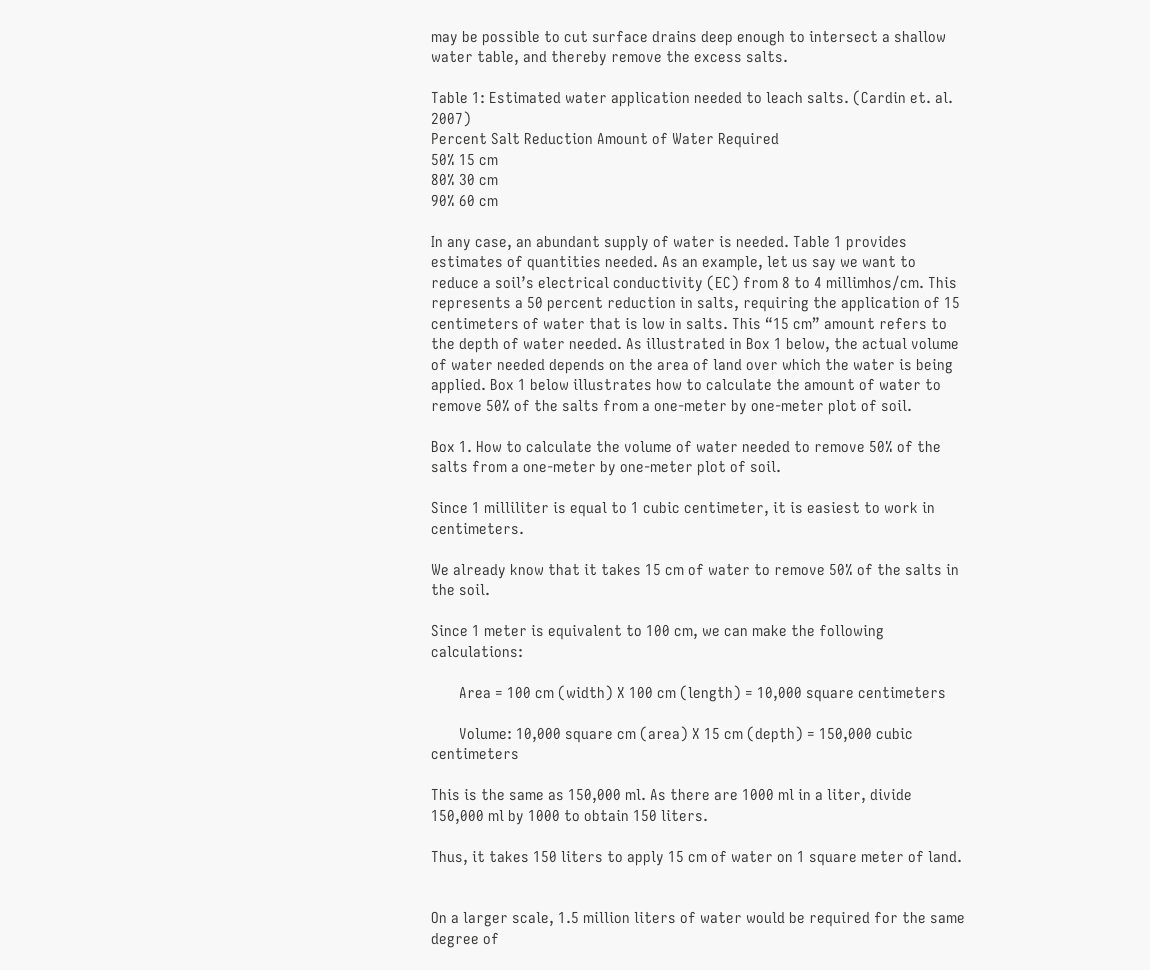may be possible to cut surface drains deep enough to intersect a shallow water table, and thereby remove the excess salts.

Table 1: Estimated water application needed to leach salts. (Cardin et. al. 2007)
Percent Salt Reduction Amount of Water Required
50% 15 cm
80% 30 cm
90% 60 cm

In any case, an abundant supply of water is needed. Table 1 provides estimates of quantities needed. As an example, let us say we want to reduce a soil’s electrical conductivity (EC) from 8 to 4 millimhos/cm. This represents a 50 percent reduction in salts, requiring the application of 15 centimeters of water that is low in salts. This “15 cm” amount refers to the depth of water needed. As illustrated in Box 1 below, the actual volume of water needed depends on the area of land over which the water is being applied. Box 1 below illustrates how to calculate the amount of water to remove 50% of the salts from a one-meter by one-meter plot of soil.

Box 1. How to calculate the volume of water needed to remove 50% of the salts from a one-meter by one-meter plot of soil.

Since 1 milliliter is equal to 1 cubic centimeter, it is easiest to work in centimeters.

We already know that it takes 15 cm of water to remove 50% of the salts in the soil.

Since 1 meter is equivalent to 100 cm, we can make the following calculations:

       Area = 100 cm (width) X 100 cm (length) = 10,000 square centimeters

       Volume: 10,000 square cm (area) X 15 cm (depth) = 150,000 cubic centimeters

This is the same as 150,000 ml. As there are 1000 ml in a liter, divide 150,000 ml by 1000 to obtain 150 liters.

Thus, it takes 150 liters to apply 15 cm of water on 1 square meter of land.


On a larger scale, 1.5 million liters of water would be required for the same degree of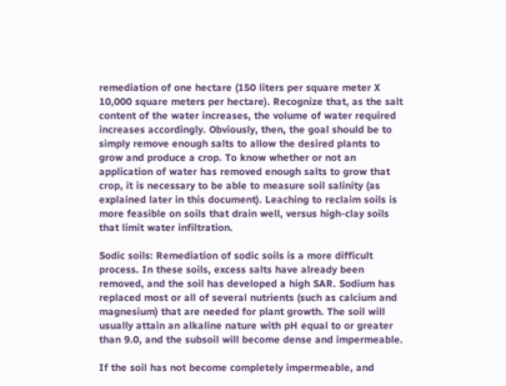remediation of one hectare (150 liters per square meter X 10,000 square meters per hectare). Recognize that, as the salt content of the water increases, the volume of water required increases accordingly. Obviously, then, the goal should be to simply remove enough salts to allow the desired plants to grow and produce a crop. To know whether or not an application of water has removed enough salts to grow that crop, it is necessary to be able to measure soil salinity (as explained later in this document). Leaching to reclaim soils is more feasible on soils that drain well, versus high-clay soils that limit water infiltration.

Sodic soils: Remediation of sodic soils is a more difficult process. In these soils, excess salts have already been removed, and the soil has developed a high SAR. Sodium has replaced most or all of several nutrients (such as calcium and magnesium) that are needed for plant growth. The soil will usually attain an alkaline nature with pH equal to or greater than 9.0, and the subsoil will become dense and impermeable.

If the soil has not become completely impermeable, and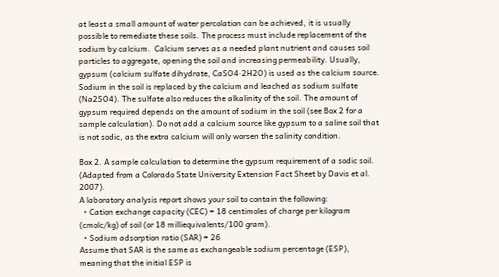at least a small amount of water percolation can be achieved, it is usually possible to remediate these soils. The process must include replacement of the sodium by calcium.  Calcium serves as a needed plant nutrient and causes soil particles to aggregate, opening the soil and increasing permeability. Usually, gypsum (calcium sulfate dihydrate, CaSO4·2H2O) is used as the calcium source. Sodium in the soil is replaced by the calcium and leached as sodium sulfate (Na2SO4). The sulfate also reduces the alkalinity of the soil. The amount of gypsum required depends on the amount of sodium in the soil (see Box 2 for a sample calculation). Do not add a calcium source like gypsum to a saline soil that is not sodic, as the extra calcium will only worsen the salinity condition.

Box 2. A sample calculation to determine the gypsum requirement of a sodic soil. (Adapted from a Colorado State University Extension Fact Sheet by Davis et al. 2007).
A laboratory analysis report shows your soil to contain the following:
  • Cation exchange capacity (CEC) = 18 centimoles of charge per kilogram (cmolc/kg) of soil (or 18 milliequivalents/100 gram).
  • Sodium adsorption ratio (SAR) = 26
Assume that SAR is the same as exchangeable sodium percentage (ESP), meaning that the initial ESP is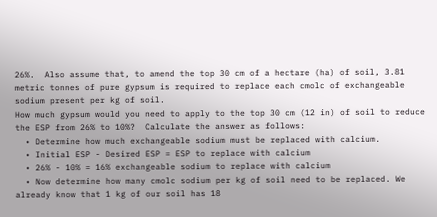26%.  Also assume that, to amend the top 30 cm of a hectare (ha) of soil, 3.81 metric tonnes of pure gypsum is required to replace each cmolc of exchangeable sodium present per kg of soil.
How much gypsum would you need to apply to the top 30 cm (12 in) of soil to reduce the ESP from 26% to 10%?  Calculate the answer as follows:
  • Determine how much exchangeable sodium must be replaced with calcium.
  • Initial ESP - Desired ESP = ESP to replace with calcium
  • 26% - 10% = 16% exchangeable sodium to replace with calcium
  • Now determine how many cmolc sodium per kg of soil need to be replaced. We already know that 1 kg of our soil has 18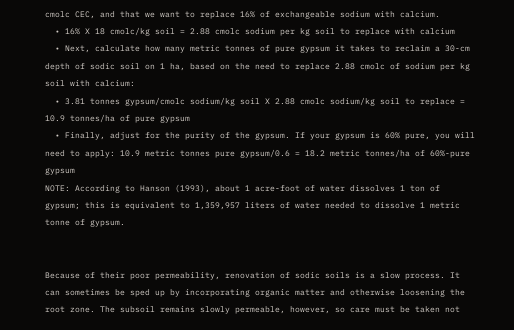cmolc CEC, and that we want to replace 16% of exchangeable sodium with calcium.
  • 16% X 18 cmolc/kg soil = 2.88 cmolc sodium per kg soil to replace with calcium
  • Next, calculate how many metric tonnes of pure gypsum it takes to reclaim a 30-cm depth of sodic soil on 1 ha, based on the need to replace 2.88 cmolc of sodium per kg soil with calcium:
  • 3.81 tonnes gypsum/cmolc sodium/kg soil X 2.88 cmolc sodium/kg soil to replace = 10.9 tonnes/ha of pure gypsum
  • Finally, adjust for the purity of the gypsum. If your gypsum is 60% pure, you will need to apply: 10.9 metric tonnes pure gypsum/0.6 = 18.2 metric tonnes/ha of 60%-pure gypsum
NOTE: According to Hanson (1993), about 1 acre-foot of water dissolves 1 ton of gypsum; this is equivalent to 1,359,957 liters of water needed to dissolve 1 metric tonne of gypsum.


Because of their poor permeability, renovation of sodic soils is a slow process. It can sometimes be sped up by incorporating organic matter and otherwise loosening the root zone. The subsoil remains slowly permeable, however, so care must be taken not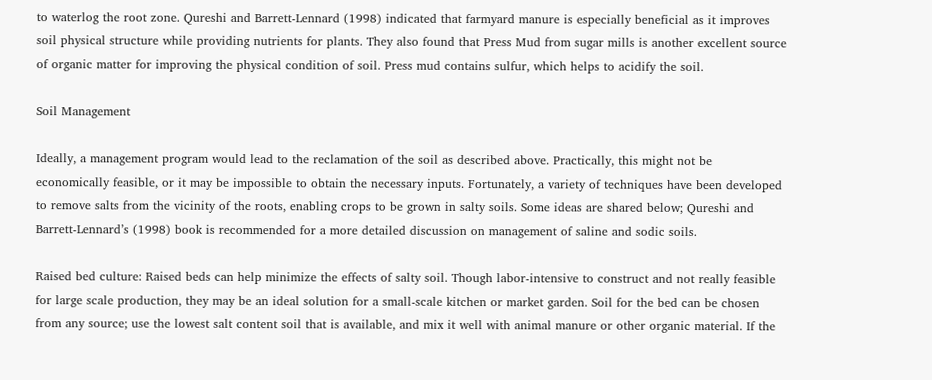to waterlog the root zone. Qureshi and Barrett-Lennard (1998) indicated that farmyard manure is especially beneficial as it improves soil physical structure while providing nutrients for plants. They also found that Press Mud from sugar mills is another excellent source of organic matter for improving the physical condition of soil. Press mud contains sulfur, which helps to acidify the soil.

Soil Management

Ideally, a management program would lead to the reclamation of the soil as described above. Practically, this might not be economically feasible, or it may be impossible to obtain the necessary inputs. Fortunately, a variety of techniques have been developed to remove salts from the vicinity of the roots, enabling crops to be grown in salty soils. Some ideas are shared below; Qureshi and Barrett-Lennard’s (1998) book is recommended for a more detailed discussion on management of saline and sodic soils.

Raised bed culture: Raised beds can help minimize the effects of salty soil. Though labor-intensive to construct and not really feasible for large scale production, they may be an ideal solution for a small-scale kitchen or market garden. Soil for the bed can be chosen from any source; use the lowest salt content soil that is available, and mix it well with animal manure or other organic material. If the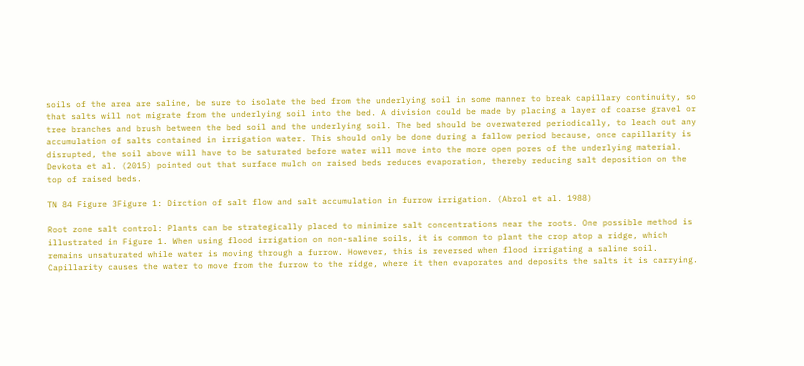soils of the area are saline, be sure to isolate the bed from the underlying soil in some manner to break capillary continuity, so that salts will not migrate from the underlying soil into the bed. A division could be made by placing a layer of coarse gravel or tree branches and brush between the bed soil and the underlying soil. The bed should be overwatered periodically, to leach out any accumulation of salts contained in irrigation water. This should only be done during a fallow period because, once capillarity is disrupted, the soil above will have to be saturated before water will move into the more open pores of the underlying material. Devkota et al. (2015) pointed out that surface mulch on raised beds reduces evaporation, thereby reducing salt deposition on the top of raised beds.

TN 84 Figure 3Figure 1: Dirction of salt flow and salt accumulation in furrow irrigation. (Abrol et al. 1988)

Root zone salt control: Plants can be strategically placed to minimize salt concentrations near the roots. One possible method is illustrated in Figure 1. When using flood irrigation on non-saline soils, it is common to plant the crop atop a ridge, which remains unsaturated while water is moving through a furrow. However, this is reversed when flood irrigating a saline soil. Capillarity causes the water to move from the furrow to the ridge, where it then evaporates and deposits the salts it is carrying.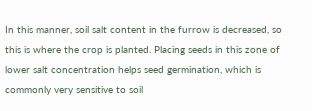In this manner, soil salt content in the furrow is decreased, so this is where the crop is planted. Placing seeds in this zone of lower salt concentration helps seed germination, which is commonly very sensitive to soil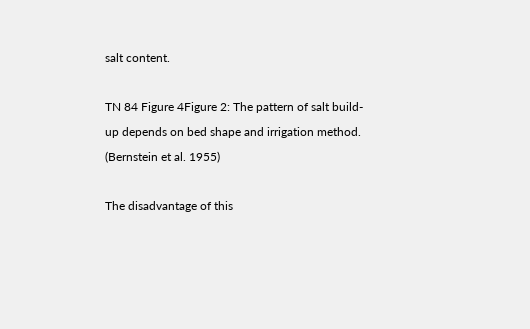salt content.

TN 84 Figure 4Figure 2: The pattern of salt build-up depends on bed shape and irrigation method. (Bernstein et al. 1955)

The disadvantage of this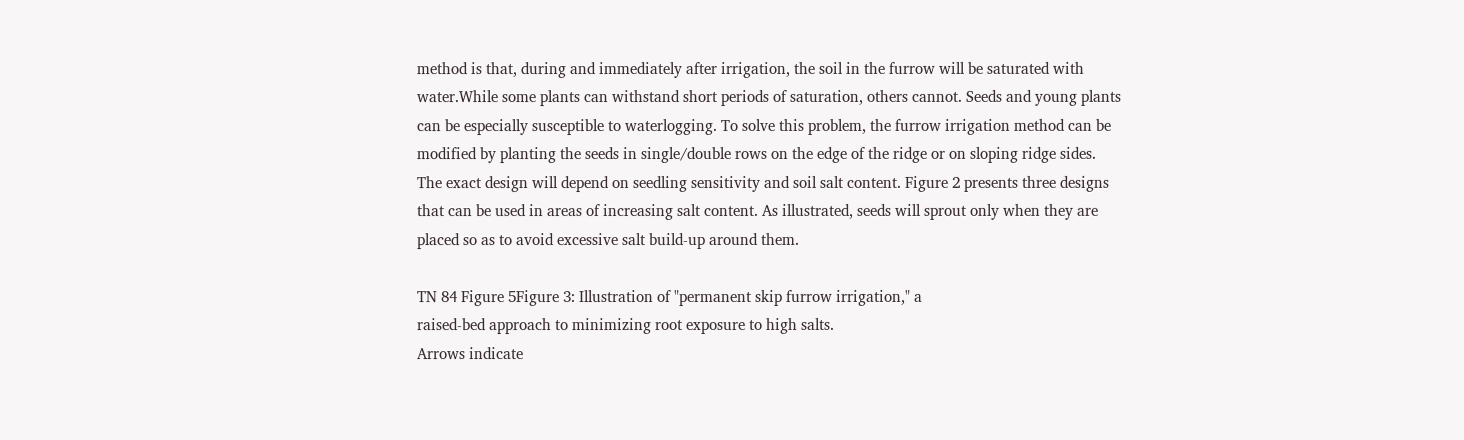method is that, during and immediately after irrigation, the soil in the furrow will be saturated with water.While some plants can withstand short periods of saturation, others cannot. Seeds and young plants can be especially susceptible to waterlogging. To solve this problem, the furrow irrigation method can be modified by planting the seeds in single/double rows on the edge of the ridge or on sloping ridge sides. The exact design will depend on seedling sensitivity and soil salt content. Figure 2 presents three designs that can be used in areas of increasing salt content. As illustrated, seeds will sprout only when they are placed so as to avoid excessive salt build-up around them.

TN 84 Figure 5Figure 3: Illustration of "permanent skip furrow irrigation," a
raised-bed approach to minimizing root exposure to high salts.
Arrows indicate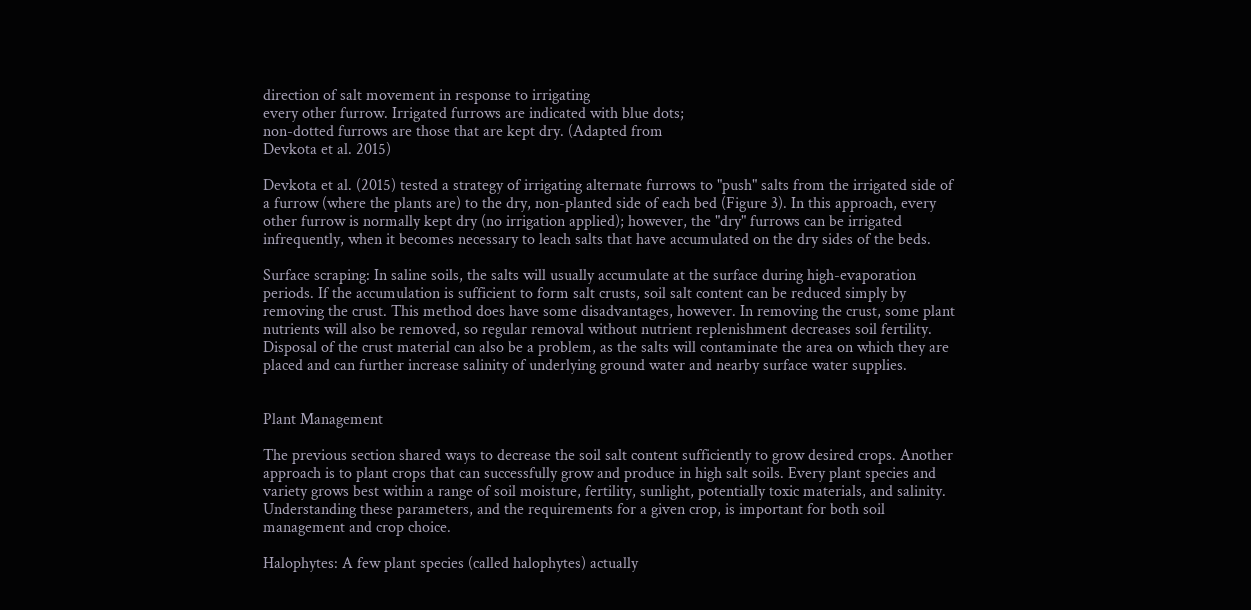direction of salt movement in response to irrigating
every other furrow. Irrigated furrows are indicated with blue dots;
non-dotted furrows are those that are kept dry. (Adapted from
Devkota et al. 2015)

Devkota et al. (2015) tested a strategy of irrigating alternate furrows to "push" salts from the irrigated side of a furrow (where the plants are) to the dry, non-planted side of each bed (Figure 3). In this approach, every other furrow is normally kept dry (no irrigation applied); however, the "dry" furrows can be irrigated infrequently, when it becomes necessary to leach salts that have accumulated on the dry sides of the beds.

Surface scraping: In saline soils, the salts will usually accumulate at the surface during high-evaporation periods. If the accumulation is sufficient to form salt crusts, soil salt content can be reduced simply by removing the crust. This method does have some disadvantages, however. In removing the crust, some plant nutrients will also be removed, so regular removal without nutrient replenishment decreases soil fertility. Disposal of the crust material can also be a problem, as the salts will contaminate the area on which they are placed and can further increase salinity of underlying ground water and nearby surface water supplies.


Plant Management

The previous section shared ways to decrease the soil salt content sufficiently to grow desired crops. Another approach is to plant crops that can successfully grow and produce in high salt soils. Every plant species and variety grows best within a range of soil moisture, fertility, sunlight, potentially toxic materials, and salinity. Understanding these parameters, and the requirements for a given crop, is important for both soil management and crop choice.

Halophytes: A few plant species (called halophytes) actually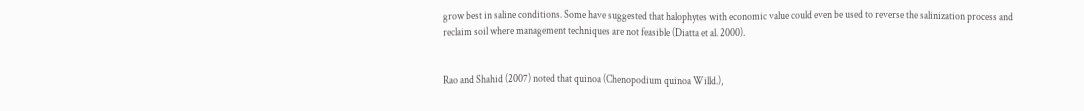grow best in saline conditions. Some have suggested that halophytes with economic value could even be used to reverse the salinization process and reclaim soil where management techniques are not feasible (Diatta et al. 2000).


Rao and Shahid (2007) noted that quinoa (Chenopodium quinoa Willd.),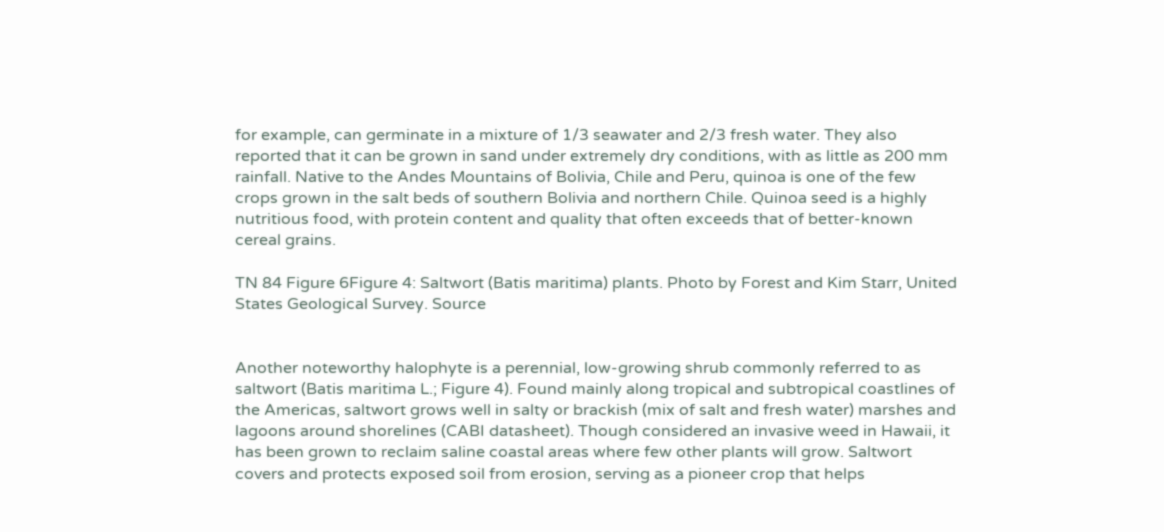for example, can germinate in a mixture of 1/3 seawater and 2/3 fresh water. They also reported that it can be grown in sand under extremely dry conditions, with as little as 200 mm rainfall. Native to the Andes Mountains of Bolivia, Chile and Peru, quinoa is one of the few crops grown in the salt beds of southern Bolivia and northern Chile. Quinoa seed is a highly nutritious food, with protein content and quality that often exceeds that of better-known cereal grains.

TN 84 Figure 6Figure 4: Saltwort (Batis maritima) plants. Photo by Forest and Kim Starr, United States Geological Survey. Source


Another noteworthy halophyte is a perennial, low-growing shrub commonly referred to as saltwort (Batis maritima L.; Figure 4). Found mainly along tropical and subtropical coastlines of the Americas, saltwort grows well in salty or brackish (mix of salt and fresh water) marshes and lagoons around shorelines (CABI datasheet). Though considered an invasive weed in Hawaii, it has been grown to reclaim saline coastal areas where few other plants will grow. Saltwort covers and protects exposed soil from erosion, serving as a pioneer crop that helps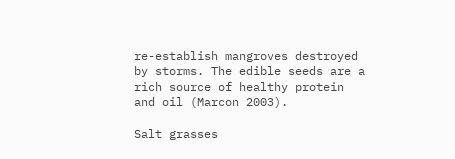re-establish mangroves destroyed by storms. The edible seeds are a rich source of healthy protein and oil (Marcon 2003).

Salt grasses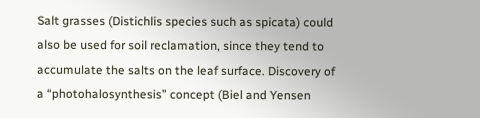Salt grasses (Distichlis species such as spicata) could also be used for soil reclamation, since they tend to accumulate the salts on the leaf surface. Discovery of a “photohalosynthesis” concept (Biel and Yensen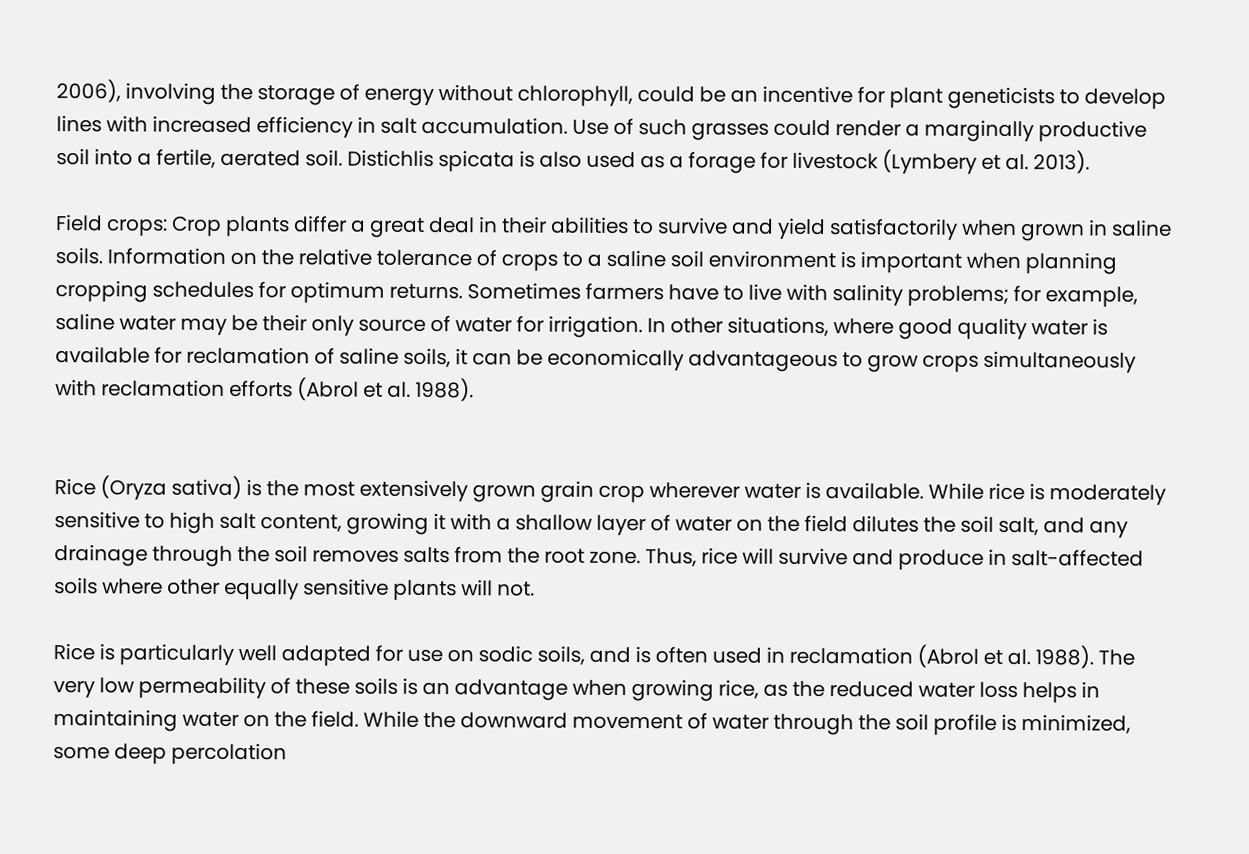2006), involving the storage of energy without chlorophyll, could be an incentive for plant geneticists to develop lines with increased efficiency in salt accumulation. Use of such grasses could render a marginally productive soil into a fertile, aerated soil. Distichlis spicata is also used as a forage for livestock (Lymbery et al. 2013).

Field crops: Crop plants differ a great deal in their abilities to survive and yield satisfactorily when grown in saline soils. Information on the relative tolerance of crops to a saline soil environment is important when planning cropping schedules for optimum returns. Sometimes farmers have to live with salinity problems; for example, saline water may be their only source of water for irrigation. In other situations, where good quality water is available for reclamation of saline soils, it can be economically advantageous to grow crops simultaneously with reclamation efforts (Abrol et al. 1988).


Rice (Oryza sativa) is the most extensively grown grain crop wherever water is available. While rice is moderately sensitive to high salt content, growing it with a shallow layer of water on the field dilutes the soil salt, and any drainage through the soil removes salts from the root zone. Thus, rice will survive and produce in salt-affected soils where other equally sensitive plants will not.

Rice is particularly well adapted for use on sodic soils, and is often used in reclamation (Abrol et al. 1988). The very low permeability of these soils is an advantage when growing rice, as the reduced water loss helps in maintaining water on the field. While the downward movement of water through the soil profile is minimized, some deep percolation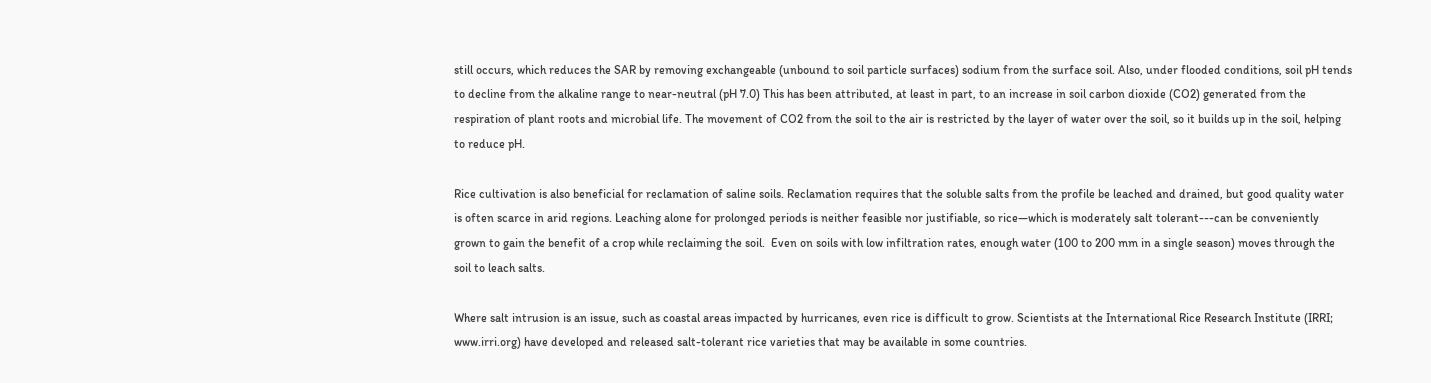still occurs, which reduces the SAR by removing exchangeable (unbound to soil particle surfaces) sodium from the surface soil. Also, under flooded conditions, soil pH tends to decline from the alkaline range to near-neutral (pH 7.0) This has been attributed, at least in part, to an increase in soil carbon dioxide (CO2) generated from the respiration of plant roots and microbial life. The movement of CO2 from the soil to the air is restricted by the layer of water over the soil, so it builds up in the soil, helping to reduce pH.

Rice cultivation is also beneficial for reclamation of saline soils. Reclamation requires that the soluble salts from the profile be leached and drained, but good quality water is often scarce in arid regions. Leaching alone for prolonged periods is neither feasible nor justifiable, so rice—which is moderately salt tolerant---can be conveniently grown to gain the benefit of a crop while reclaiming the soil.  Even on soils with low infiltration rates, enough water (100 to 200 mm in a single season) moves through the soil to leach salts.

Where salt intrusion is an issue, such as coastal areas impacted by hurricanes, even rice is difficult to grow. Scientists at the International Rice Research Institute (IRRI; www.irri.org) have developed and released salt-tolerant rice varieties that may be available in some countries.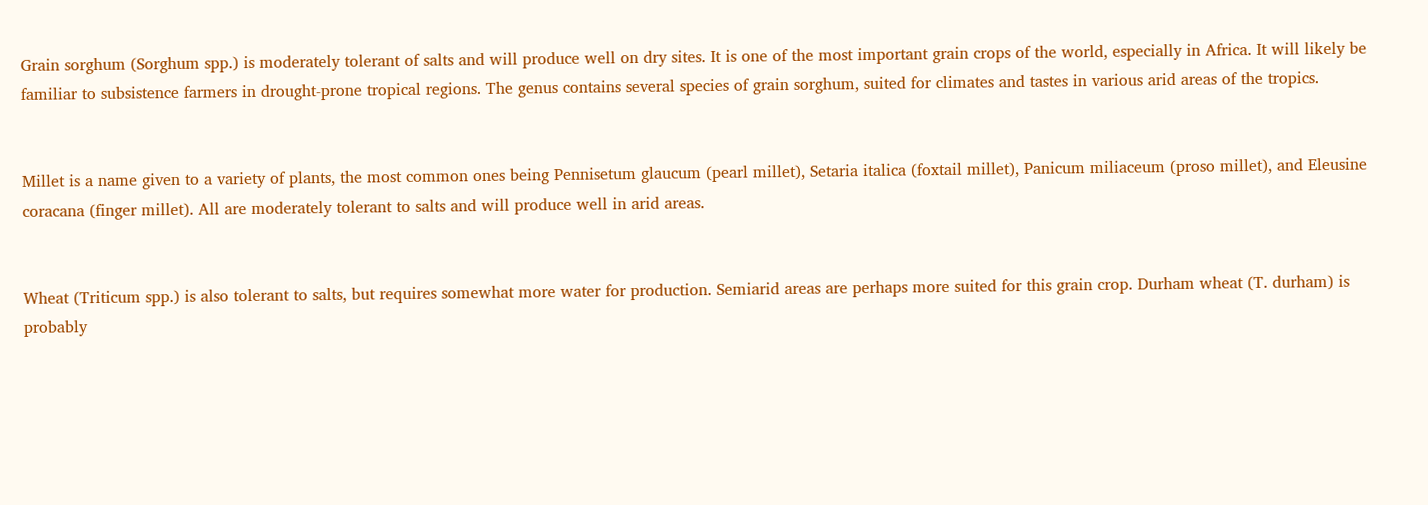Grain sorghum (Sorghum spp.) is moderately tolerant of salts and will produce well on dry sites. It is one of the most important grain crops of the world, especially in Africa. It will likely be familiar to subsistence farmers in drought-prone tropical regions. The genus contains several species of grain sorghum, suited for climates and tastes in various arid areas of the tropics.


Millet is a name given to a variety of plants, the most common ones being Pennisetum glaucum (pearl millet), Setaria italica (foxtail millet), Panicum miliaceum (proso millet), and Eleusine coracana (finger millet). All are moderately tolerant to salts and will produce well in arid areas.


Wheat (Triticum spp.) is also tolerant to salts, but requires somewhat more water for production. Semiarid areas are perhaps more suited for this grain crop. Durham wheat (T. durham) is probably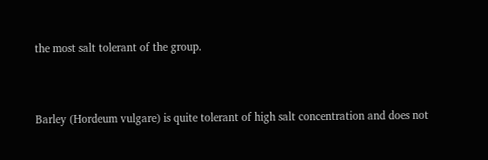the most salt tolerant of the group.


Barley (Hordeum vulgare) is quite tolerant of high salt concentration and does not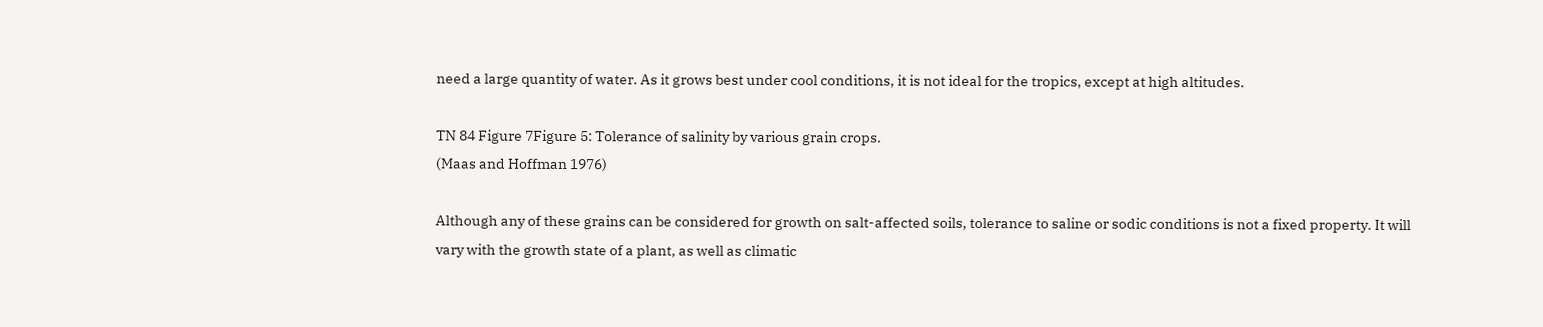need a large quantity of water. As it grows best under cool conditions, it is not ideal for the tropics, except at high altitudes.

TN 84 Figure 7Figure 5: Tolerance of salinity by various grain crops.
(Maas and Hoffman 1976)

Although any of these grains can be considered for growth on salt-affected soils, tolerance to saline or sodic conditions is not a fixed property. It will vary with the growth state of a plant, as well as climatic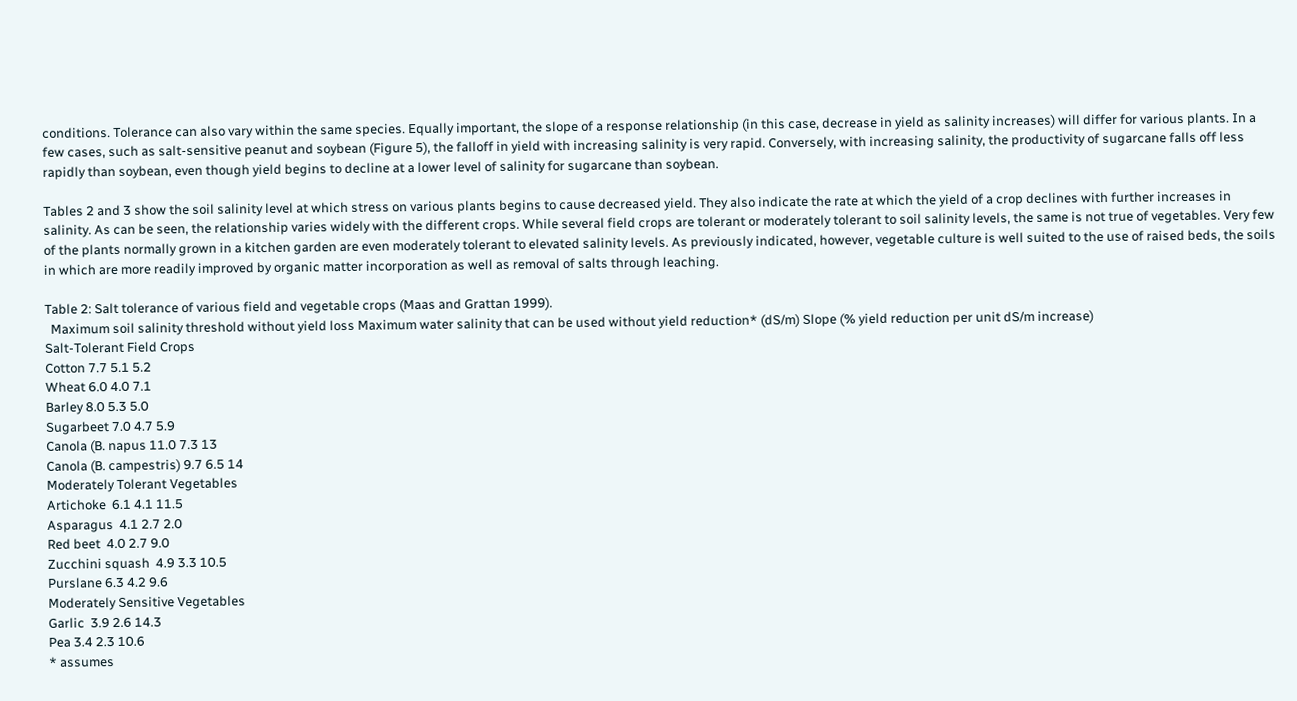conditions. Tolerance can also vary within the same species. Equally important, the slope of a response relationship (in this case, decrease in yield as salinity increases) will differ for various plants. In a few cases, such as salt-sensitive peanut and soybean (Figure 5), the falloff in yield with increasing salinity is very rapid. Conversely, with increasing salinity, the productivity of sugarcane falls off less rapidly than soybean, even though yield begins to decline at a lower level of salinity for sugarcane than soybean.

Tables 2 and 3 show the soil salinity level at which stress on various plants begins to cause decreased yield. They also indicate the rate at which the yield of a crop declines with further increases in salinity. As can be seen, the relationship varies widely with the different crops. While several field crops are tolerant or moderately tolerant to soil salinity levels, the same is not true of vegetables. Very few of the plants normally grown in a kitchen garden are even moderately tolerant to elevated salinity levels. As previously indicated, however, vegetable culture is well suited to the use of raised beds, the soils in which are more readily improved by organic matter incorporation as well as removal of salts through leaching.

Table 2: Salt tolerance of various field and vegetable crops (Maas and Grattan 1999).
  Maximum soil salinity threshold without yield loss Maximum water salinity that can be used without yield reduction* (dS/m) Slope (% yield reduction per unit dS/m increase)
Salt-Tolerant Field Crops
Cotton 7.7 5.1 5.2
Wheat 6.0 4.0 7.1
Barley 8.0 5.3 5.0
Sugarbeet 7.0 4.7 5.9
Canola (B. napus 11.0 7.3 13
Canola (B. campestris) 9.7 6.5 14
Moderately Tolerant Vegetables
Artichoke  6.1 4.1 11.5
Asparagus  4.1 2.7 2.0
Red beet  4.0 2.7 9.0
Zucchini squash  4.9 3.3 10.5
Purslane 6.3 4.2 9.6
Moderately Sensitive Vegetables
Garlic  3.9 2.6 14.3
Pea 3.4 2.3 10.6
* assumes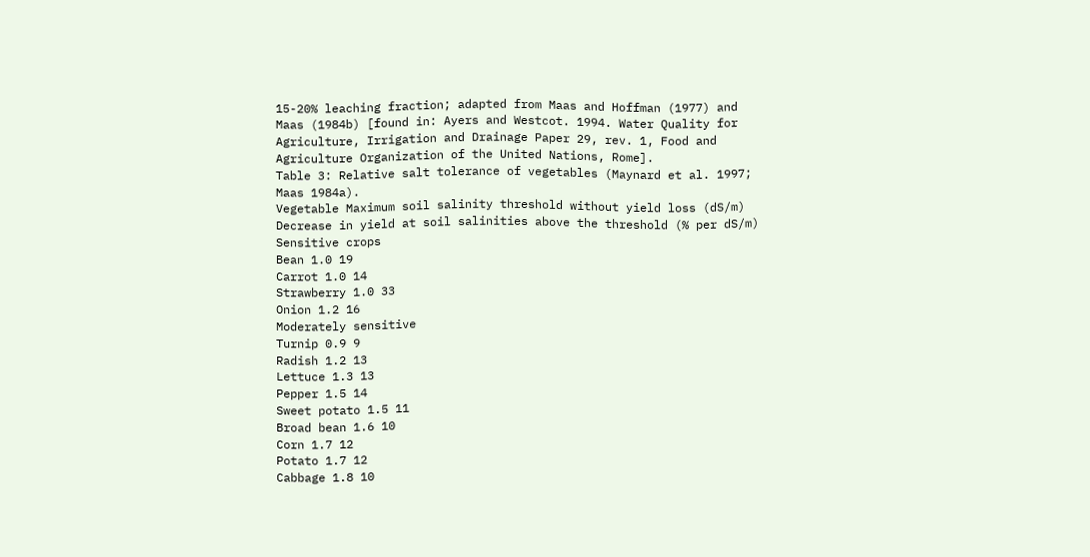15-20% leaching fraction; adapted from Maas and Hoffman (1977) and Maas (1984b) [found in: Ayers and Westcot. 1994. Water Quality for Agriculture, Irrigation and Drainage Paper 29, rev. 1, Food and Agriculture Organization of the United Nations, Rome].
Table 3: Relative salt tolerance of vegetables (Maynard et al. 1997; Maas 1984a).
Vegetable Maximum soil salinity threshold without yield loss (dS/m) Decrease in yield at soil salinities above the threshold (% per dS/m)
Sensitive crops
Bean 1.0 19
Carrot 1.0 14
Strawberry 1.0 33
Onion 1.2 16
Moderately sensitive
Turnip 0.9 9
Radish 1.2 13
Lettuce 1.3 13
Pepper 1.5 14
Sweet potato 1.5 11
Broad bean 1.6 10
Corn 1.7 12
Potato 1.7 12
Cabbage 1.8 10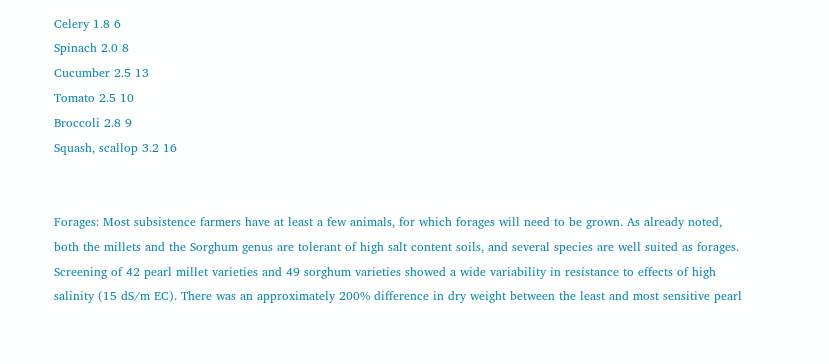Celery 1.8 6
Spinach 2.0 8
Cucumber 2.5 13
Tomato 2.5 10
Broccoli 2.8 9
Squash, scallop 3.2 16


Forages: Most subsistence farmers have at least a few animals, for which forages will need to be grown. As already noted, both the millets and the Sorghum genus are tolerant of high salt content soils, and several species are well suited as forages. Screening of 42 pearl millet varieties and 49 sorghum varieties showed a wide variability in resistance to effects of high salinity (15 dS/m EC). There was an approximately 200% difference in dry weight between the least and most sensitive pearl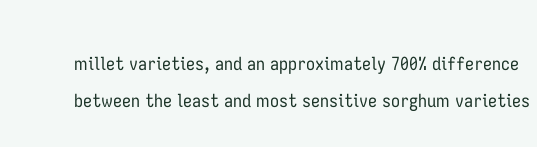millet varieties, and an approximately 700% difference between the least and most sensitive sorghum varieties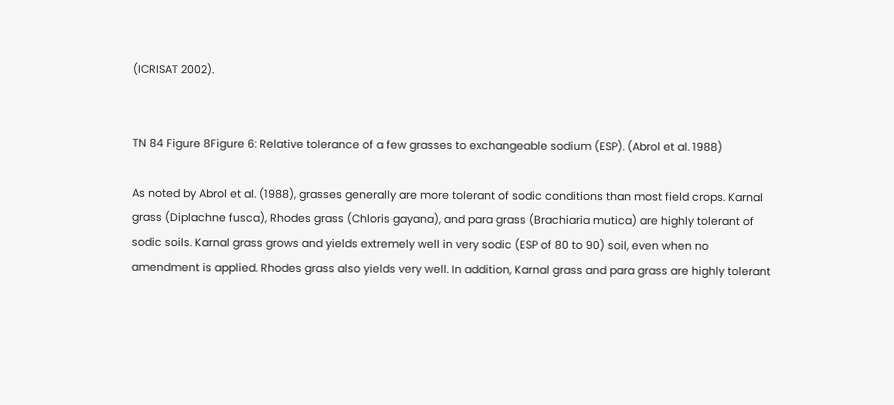(ICRISAT 2002).


TN 84 Figure 8Figure 6: Relative tolerance of a few grasses to exchangeable sodium (ESP). (Abrol et al. 1988)

As noted by Abrol et al. (1988), grasses generally are more tolerant of sodic conditions than most field crops. Karnal grass (Diplachne fusca), Rhodes grass (Chloris gayana), and para grass (Brachiaria mutica) are highly tolerant of sodic soils. Karnal grass grows and yields extremely well in very sodic (ESP of 80 to 90) soil, even when no amendment is applied. Rhodes grass also yields very well. In addition, Karnal grass and para grass are highly tolerant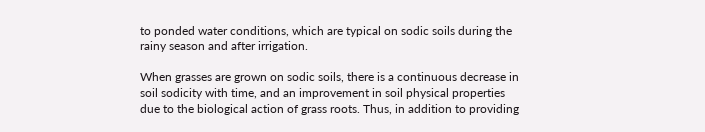to ponded water conditions, which are typical on sodic soils during the rainy season and after irrigation.

When grasses are grown on sodic soils, there is a continuous decrease in soil sodicity with time, and an improvement in soil physical properties due to the biological action of grass roots. Thus, in addition to providing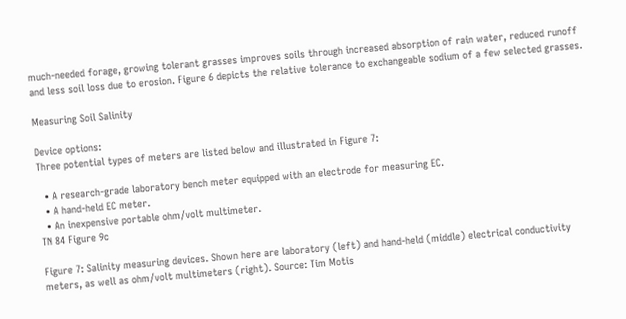much-needed forage, growing tolerant grasses improves soils through increased absorption of rain water, reduced runoff and less soil loss due to erosion. Figure 6 depicts the relative tolerance to exchangeable sodium of a few selected grasses.

Measuring Soil Salinity

Device options:
Three potential types of meters are listed below and illustrated in Figure 7:

  • A research-grade laboratory bench meter equipped with an electrode for measuring EC.
  • A hand-held EC meter.
  • An inexpensive portable ohm/volt multimeter.
TN 84 Figure 9c

Figure 7: Salinity measuring devices. Shown here are laboratory (left) and hand-held (middle) electrical conductivity meters, as well as ohm/volt multimeters (right). Source: Tim Motis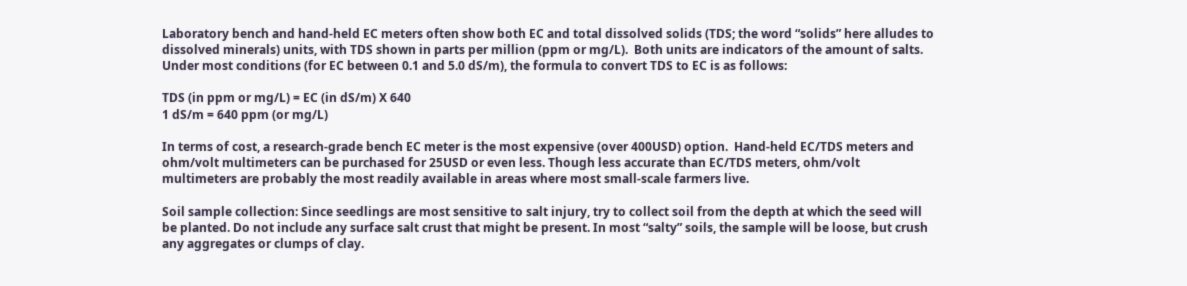Laboratory bench and hand-held EC meters often show both EC and total dissolved solids (TDS; the word “solids” here alludes to dissolved minerals) units, with TDS shown in parts per million (ppm or mg/L).  Both units are indicators of the amount of salts. Under most conditions (for EC between 0.1 and 5.0 dS/m), the formula to convert TDS to EC is as follows:

TDS (in ppm or mg/L) = EC (in dS/m) X 640
1 dS/m = 640 ppm (or mg/L)

In terms of cost, a research-grade bench EC meter is the most expensive (over 400USD) option.  Hand-held EC/TDS meters and ohm/volt multimeters can be purchased for 25USD or even less. Though less accurate than EC/TDS meters, ohm/volt multimeters are probably the most readily available in areas where most small-scale farmers live.

Soil sample collection: Since seedlings are most sensitive to salt injury, try to collect soil from the depth at which the seed will be planted. Do not include any surface salt crust that might be present. In most “salty” soils, the sample will be loose, but crush any aggregates or clumps of clay.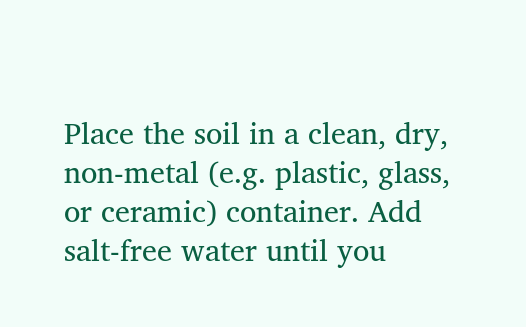Place the soil in a clean, dry, non-metal (e.g. plastic, glass, or ceramic) container. Add salt-free water until you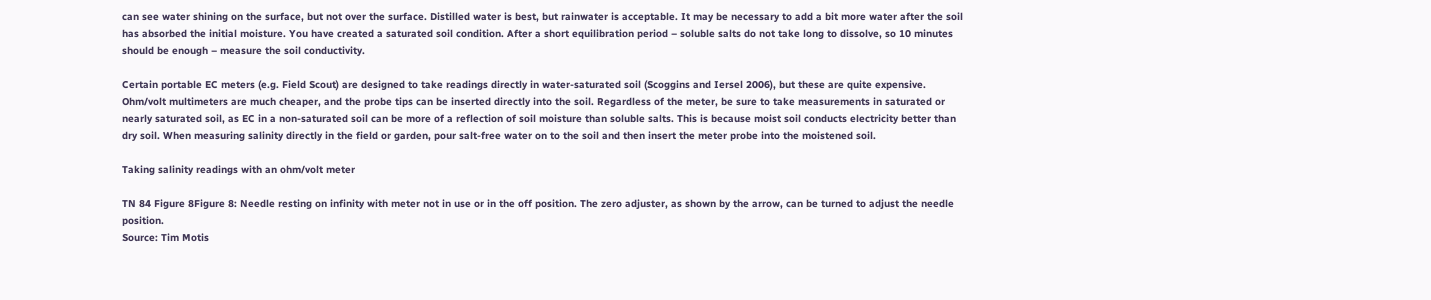can see water shining on the surface, but not over the surface. Distilled water is best, but rainwater is acceptable. It may be necessary to add a bit more water after the soil has absorbed the initial moisture. You have created a saturated soil condition. After a short equilibration period – soluble salts do not take long to dissolve, so 10 minutes should be enough – measure the soil conductivity.

Certain portable EC meters (e.g. Field Scout) are designed to take readings directly in water-saturated soil (Scoggins and Iersel 2006), but these are quite expensive. Ohm/volt multimeters are much cheaper, and the probe tips can be inserted directly into the soil. Regardless of the meter, be sure to take measurements in saturated or nearly saturated soil, as EC in a non-saturated soil can be more of a reflection of soil moisture than soluble salts. This is because moist soil conducts electricity better than dry soil. When measuring salinity directly in the field or garden, pour salt-free water on to the soil and then insert the meter probe into the moistened soil.

Taking salinity readings with an ohm/volt meter

TN 84 Figure 8Figure 8: Needle resting on infinity with meter not in use or in the off position. The zero adjuster, as shown by the arrow, can be turned to adjust the needle position.
Source: Tim Motis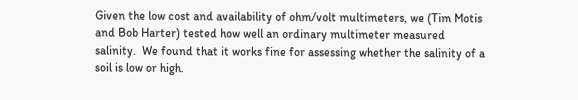Given the low cost and availability of ohm/volt multimeters, we (Tim Motis and Bob Harter) tested how well an ordinary multimeter measured salinity.  We found that it works fine for assessing whether the salinity of a soil is low or high.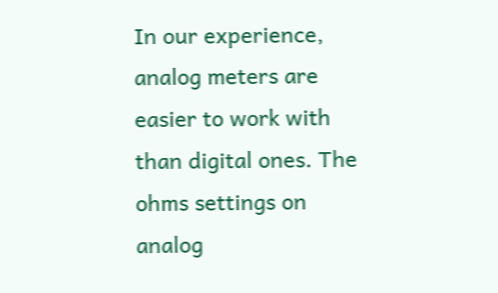In our experience, analog meters are easier to work with than digital ones. The ohms settings on analog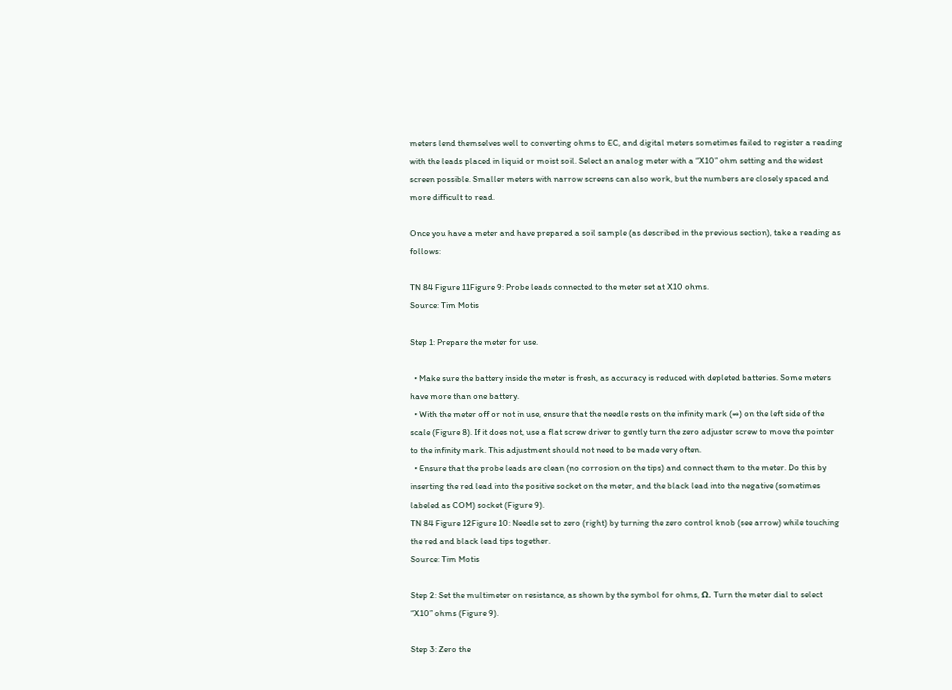meters lend themselves well to converting ohms to EC, and digital meters sometimes failed to register a reading with the leads placed in liquid or moist soil. Select an analog meter with a “X10” ohm setting and the widest screen possible. Smaller meters with narrow screens can also work, but the numbers are closely spaced and more difficult to read.

Once you have a meter and have prepared a soil sample (as described in the previous section), take a reading as follows:

TN 84 Figure 11Figure 9: Probe leads connected to the meter set at X10 ohms.
Source: Tim Motis

Step 1: Prepare the meter for use.

  • Make sure the battery inside the meter is fresh, as accuracy is reduced with depleted batteries. Some meters have more than one battery.
  • With the meter off or not in use, ensure that the needle rests on the infinity mark (∞) on the left side of the scale (Figure 8). If it does not, use a flat screw driver to gently turn the zero adjuster screw to move the pointer to the infinity mark. This adjustment should not need to be made very often.
  • Ensure that the probe leads are clean (no corrosion on the tips) and connect them to the meter. Do this by inserting the red lead into the positive socket on the meter, and the black lead into the negative (sometimes labeled as COM) socket (Figure 9).
TN 84 Figure 12Figure 10: Needle set to zero (right) by turning the zero control knob (see arrow) while touching the red and black lead tips together.
Source: Tim Motis

Step 2: Set the multimeter on resistance, as shown by the symbol for ohms, Ω. Turn the meter dial to select “X10” ohms (Figure 9).

Step 3: Zero the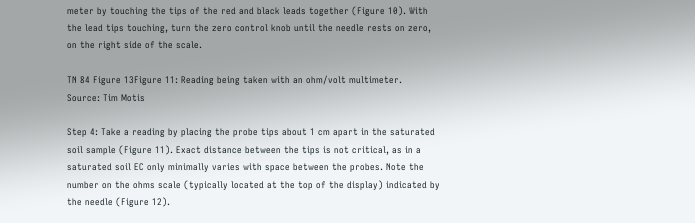meter by touching the tips of the red and black leads together (Figure 10). With the lead tips touching, turn the zero control knob until the needle rests on zero, on the right side of the scale.

TN 84 Figure 13Figure 11: Reading being taken with an ohm/volt multimeter.
Source: Tim Motis

Step 4: Take a reading by placing the probe tips about 1 cm apart in the saturated soil sample (Figure 11). Exact distance between the tips is not critical, as in a saturated soil EC only minimally varies with space between the probes. Note the number on the ohms scale (typically located at the top of the display) indicated by the needle (Figure 12).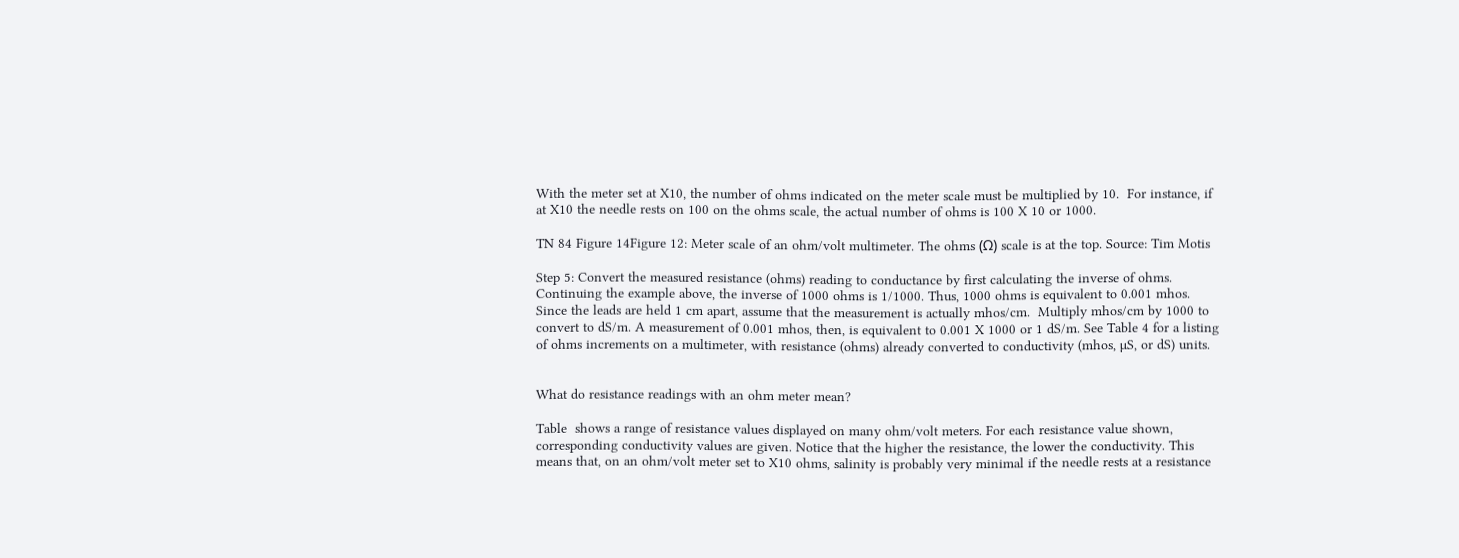With the meter set at X10, the number of ohms indicated on the meter scale must be multiplied by 10.  For instance, if at X10 the needle rests on 100 on the ohms scale, the actual number of ohms is 100 X 10 or 1000.

TN 84 Figure 14Figure 12: Meter scale of an ohm/volt multimeter. The ohms (Ω) scale is at the top. Source: Tim Motis

Step 5: Convert the measured resistance (ohms) reading to conductance by first calculating the inverse of ohms. Continuing the example above, the inverse of 1000 ohms is 1/1000. Thus, 1000 ohms is equivalent to 0.001 mhos. Since the leads are held 1 cm apart, assume that the measurement is actually mhos/cm.  Multiply mhos/cm by 1000 to convert to dS/m. A measurement of 0.001 mhos, then, is equivalent to 0.001 X 1000 or 1 dS/m. See Table 4 for a listing of ohms increments on a multimeter, with resistance (ohms) already converted to conductivity (mhos, µS, or dS) units.


What do resistance readings with an ohm meter mean?

Table  shows a range of resistance values displayed on many ohm/volt meters. For each resistance value shown, corresponding conductivity values are given. Notice that the higher the resistance, the lower the conductivity. This means that, on an ohm/volt meter set to X10 ohms, salinity is probably very minimal if the needle rests at a resistance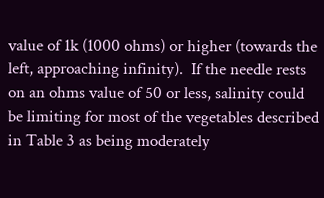value of 1k (1000 ohms) or higher (towards the left, approaching infinity).  If the needle rests on an ohms value of 50 or less, salinity could be limiting for most of the vegetables described in Table 3 as being moderately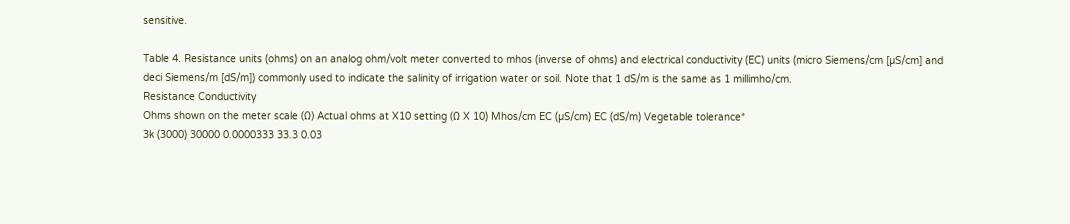sensitive.

Table 4. Resistance units (ohms) on an analog ohm/volt meter converted to mhos (inverse of ohms) and electrical conductivity (EC) units (micro Siemens/cm [µS/cm] and deci Siemens/m [dS/m]) commonly used to indicate the salinity of irrigation water or soil. Note that 1 dS/m is the same as 1 millimho/cm.
Resistance Conductivity
Ohms shown on the meter scale (Ω) Actual ohms at X10 setting (Ω X 10) Mhos/cm EC (µS/cm) EC (dS/m) Vegetable tolerance*
3k (3000) 30000 0.0000333 33.3 0.03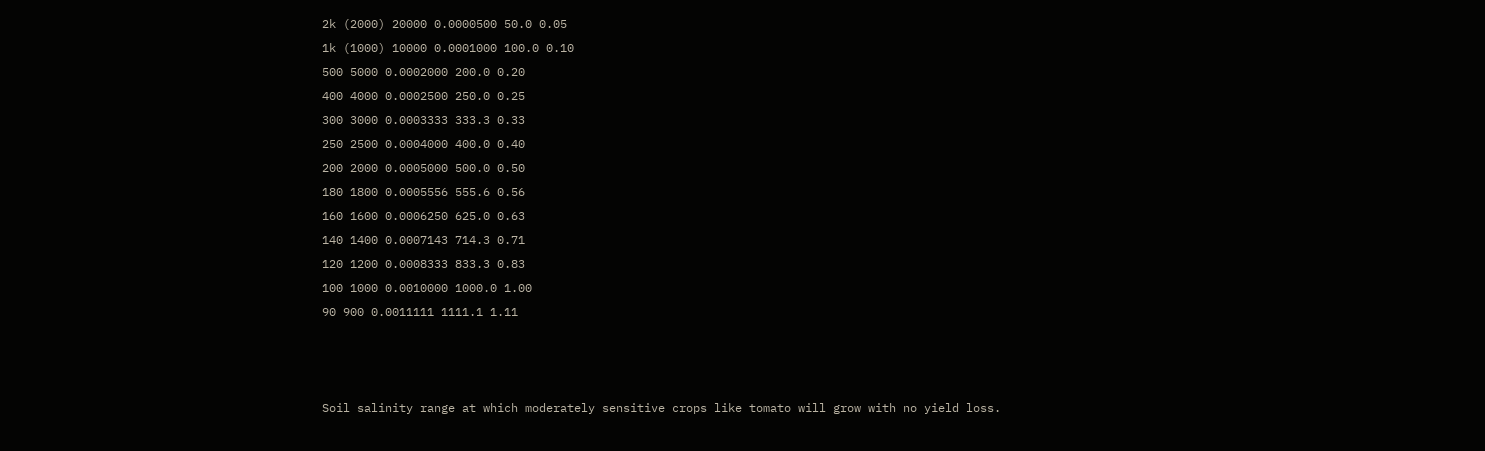2k (2000) 20000 0.0000500 50.0 0.05
1k (1000) 10000 0.0001000 100.0 0.10
500 5000 0.0002000 200.0 0.20
400 4000 0.0002500 250.0 0.25
300 3000 0.0003333 333.3 0.33
250 2500 0.0004000 400.0 0.40
200 2000 0.0005000 500.0 0.50
180 1800 0.0005556 555.6 0.56
160 1600 0.0006250 625.0 0.63
140 1400 0.0007143 714.3 0.71
120 1200 0.0008333 833.3 0.83
100 1000 0.0010000 1000.0 1.00
90 900 0.0011111 1111.1 1.11



Soil salinity range at which moderately sensitive crops like tomato will grow with no yield loss.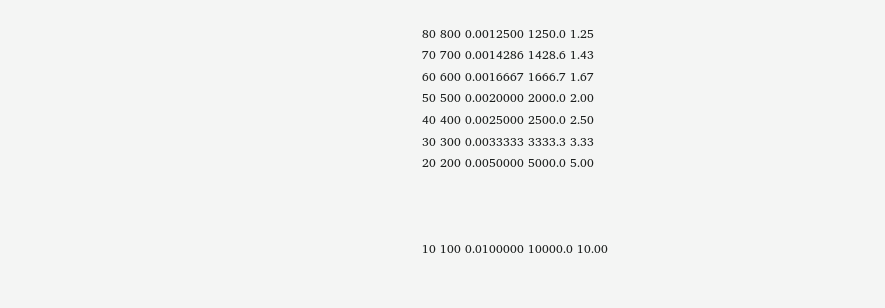80 800 0.0012500 1250.0 1.25
70 700 0.0014286 1428.6 1.43
60 600 0.0016667 1666.7 1.67
50 500 0.0020000 2000.0 2.00
40 400 0.0025000 2500.0 2.50
30 300 0.0033333 3333.3 3.33
20 200 0.0050000 5000.0 5.00



10 100 0.0100000 10000.0 10.00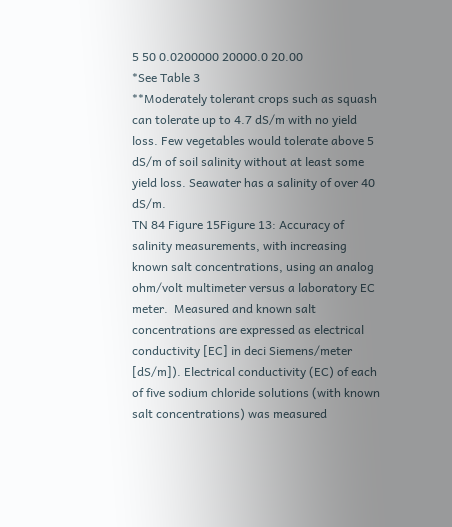5 50 0.0200000 20000.0 20.00
*See Table 3
**Moderately tolerant crops such as squash can tolerate up to 4.7 dS/m with no yield loss. Few vegetables would tolerate above 5 dS/m of soil salinity without at least some yield loss. Seawater has a salinity of over 40 dS/m.
TN 84 Figure 15Figure 13: Accuracy of salinity measurements, with increasing known salt concentrations, using an analog ohm/volt multimeter versus a laboratory EC meter.  Measured and known salt concentrations are expressed as electrical conductivity [EC] in deci Siemens/meter [dS/m]). Electrical conductivity (EC) of each of five sodium chloride solutions (with known salt concentrations) was measured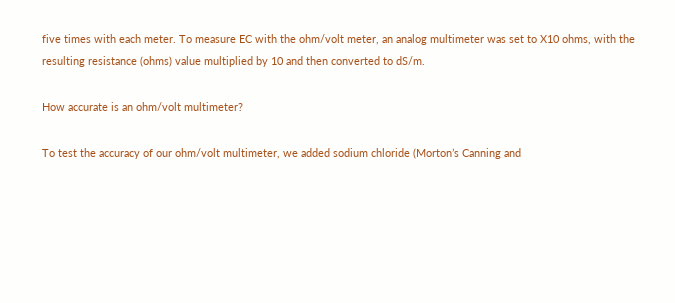five times with each meter. To measure EC with the ohm/volt meter, an analog multimeter was set to X10 ohms, with the resulting resistance (ohms) value multiplied by 10 and then converted to dS/m.

How accurate is an ohm/volt multimeter?

To test the accuracy of our ohm/volt multimeter, we added sodium chloride (Morton’s Canning and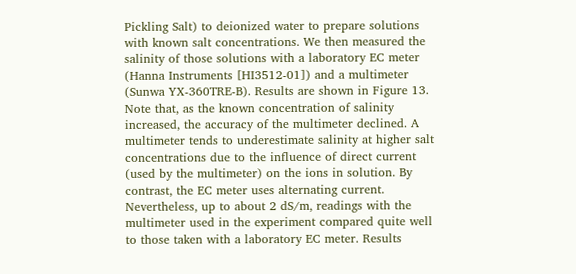Pickling Salt) to deionized water to prepare solutions with known salt concentrations. We then measured the salinity of those solutions with a laboratory EC meter (Hanna Instruments [HI3512-01]) and a multimeter (Sunwa YX-360TRE-B). Results are shown in Figure 13. Note that, as the known concentration of salinity increased, the accuracy of the multimeter declined. A multimeter tends to underestimate salinity at higher salt concentrations due to the influence of direct current (used by the multimeter) on the ions in solution. By contrast, the EC meter uses alternating current. Nevertheless, up to about 2 dS/m, readings with the multimeter used in the experiment compared quite well to those taken with a laboratory EC meter. Results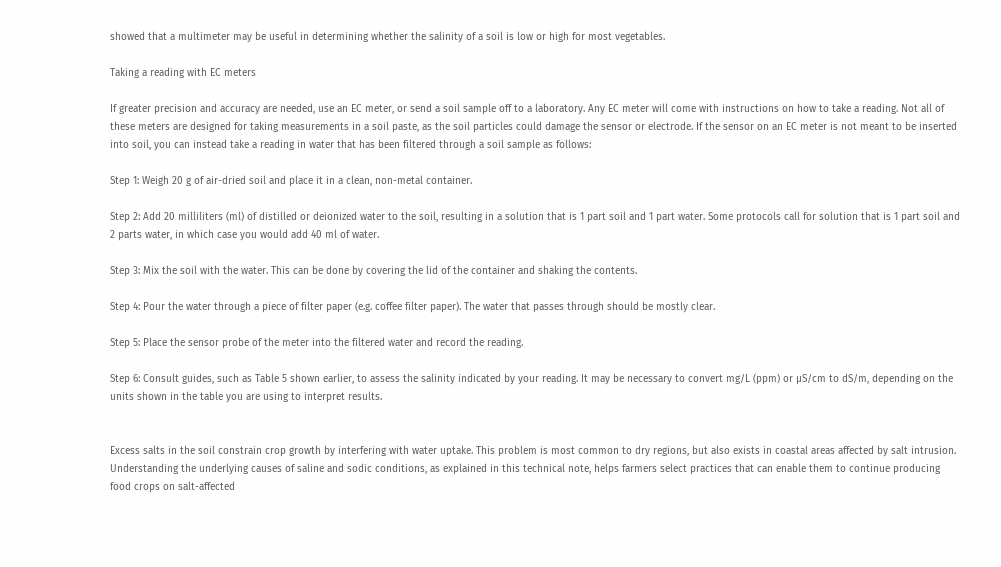showed that a multimeter may be useful in determining whether the salinity of a soil is low or high for most vegetables.

Taking a reading with EC meters

If greater precision and accuracy are needed, use an EC meter, or send a soil sample off to a laboratory. Any EC meter will come with instructions on how to take a reading. Not all of these meters are designed for taking measurements in a soil paste, as the soil particles could damage the sensor or electrode. If the sensor on an EC meter is not meant to be inserted into soil, you can instead take a reading in water that has been filtered through a soil sample as follows:

Step 1: Weigh 20 g of air-dried soil and place it in a clean, non-metal container.

Step 2: Add 20 milliliters (ml) of distilled or deionized water to the soil, resulting in a solution that is 1 part soil and 1 part water. Some protocols call for solution that is 1 part soil and 2 parts water, in which case you would add 40 ml of water.

Step 3: Mix the soil with the water. This can be done by covering the lid of the container and shaking the contents.

Step 4: Pour the water through a piece of filter paper (e.g. coffee filter paper). The water that passes through should be mostly clear.

Step 5: Place the sensor probe of the meter into the filtered water and record the reading.

Step 6: Consult guides, such as Table 5 shown earlier, to assess the salinity indicated by your reading. It may be necessary to convert mg/L (ppm) or µS/cm to dS/m, depending on the units shown in the table you are using to interpret results.


Excess salts in the soil constrain crop growth by interfering with water uptake. This problem is most common to dry regions, but also exists in coastal areas affected by salt intrusion. Understanding the underlying causes of saline and sodic conditions, as explained in this technical note, helps farmers select practices that can enable them to continue producing food crops on salt-affected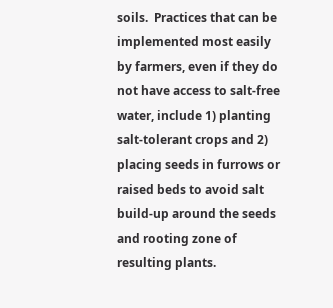soils.  Practices that can be implemented most easily by farmers, even if they do not have access to salt-free water, include 1) planting salt-tolerant crops and 2) placing seeds in furrows or raised beds to avoid salt build-up around the seeds and rooting zone of resulting plants.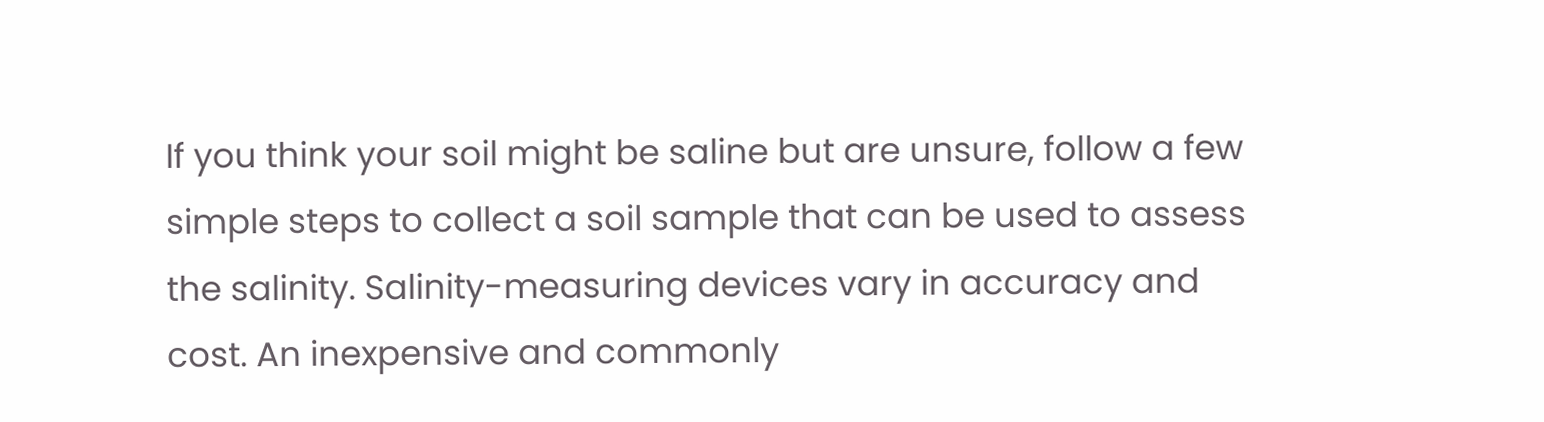If you think your soil might be saline but are unsure, follow a few simple steps to collect a soil sample that can be used to assess the salinity. Salinity-measuring devices vary in accuracy and cost. An inexpensive and commonly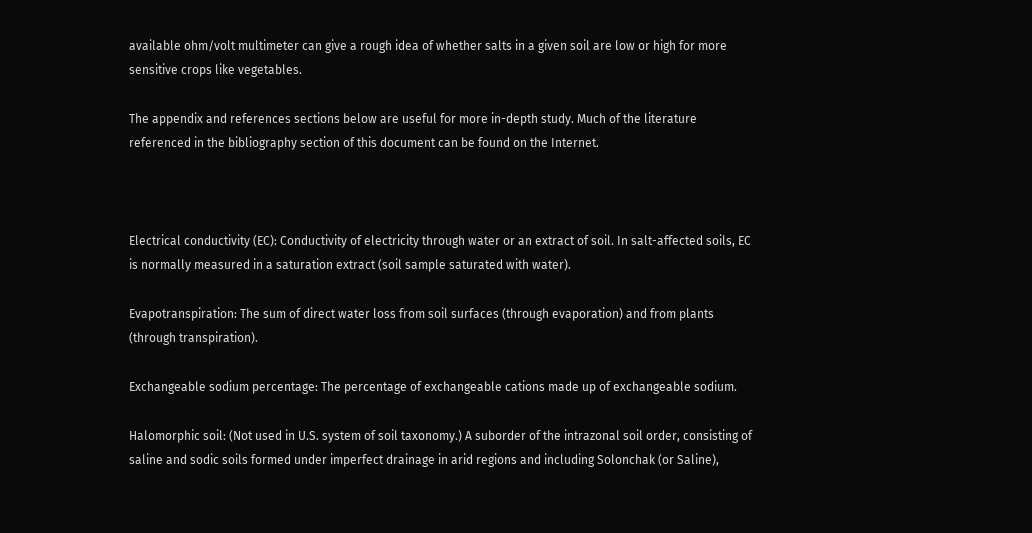available ohm/volt multimeter can give a rough idea of whether salts in a given soil are low or high for more sensitive crops like vegetables.

The appendix and references sections below are useful for more in-depth study. Much of the literature referenced in the bibliography section of this document can be found on the Internet.



Electrical conductivity (EC): Conductivity of electricity through water or an extract of soil. In salt-affected soils, EC is normally measured in a saturation extract (soil sample saturated with water).

Evapotranspiration: The sum of direct water loss from soil surfaces (through evaporation) and from plants (through transpiration).

Exchangeable sodium percentage: The percentage of exchangeable cations made up of exchangeable sodium.

Halomorphic soil: (Not used in U.S. system of soil taxonomy.) A suborder of the intrazonal soil order, consisting of saline and sodic soils formed under imperfect drainage in arid regions and including Solonchak (or Saline),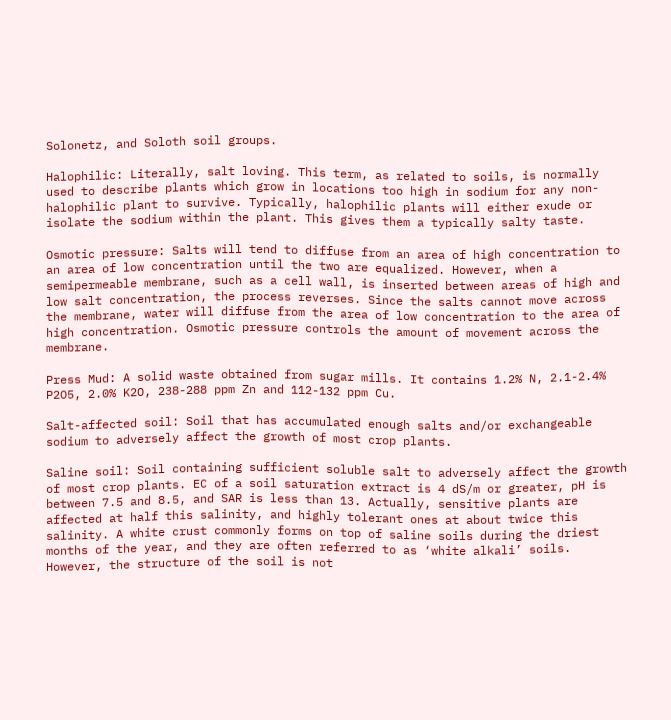Solonetz, and Soloth soil groups.

Halophilic: Literally, salt loving. This term, as related to soils, is normally used to describe plants which grow in locations too high in sodium for any non-halophilic plant to survive. Typically, halophilic plants will either exude or isolate the sodium within the plant. This gives them a typically salty taste.

Osmotic pressure: Salts will tend to diffuse from an area of high concentration to an area of low concentration until the two are equalized. However, when a semipermeable membrane, such as a cell wall, is inserted between areas of high and low salt concentration, the process reverses. Since the salts cannot move across the membrane, water will diffuse from the area of low concentration to the area of high concentration. Osmotic pressure controls the amount of movement across the membrane.

Press Mud: A solid waste obtained from sugar mills. It contains 1.2% N, 2.1-2.4% P2O5, 2.0% K2O, 238-288 ppm Zn and 112-132 ppm Cu.

Salt-affected soil: Soil that has accumulated enough salts and/or exchangeable sodium to adversely affect the growth of most crop plants.

Saline soil: Soil containing sufficient soluble salt to adversely affect the growth of most crop plants. EC of a soil saturation extract is 4 dS/m or greater, pH is between 7.5 and 8.5, and SAR is less than 13. Actually, sensitive plants are affected at half this salinity, and highly tolerant ones at about twice this salinity. A white crust commonly forms on top of saline soils during the driest months of the year, and they are often referred to as ‘white alkali’ soils. However, the structure of the soil is not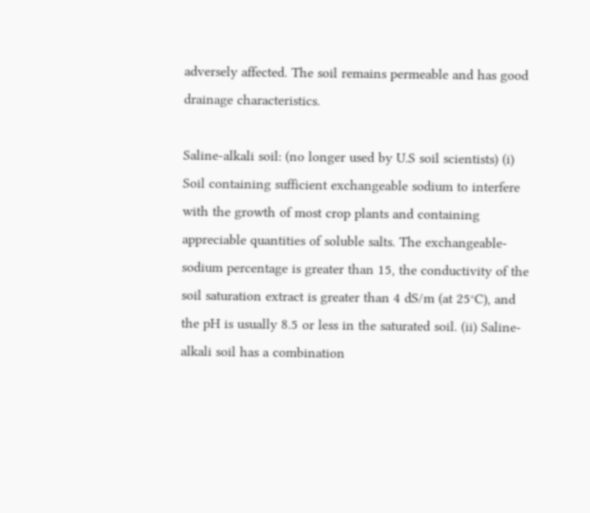adversely affected. The soil remains permeable and has good drainage characteristics.

Saline-alkali soil: (no longer used by U.S soil scientists) (i) Soil containing sufficient exchangeable sodium to interfere with the growth of most crop plants and containing appreciable quantities of soluble salts. The exchangeable-sodium percentage is greater than 15, the conductivity of the soil saturation extract is greater than 4 dS/m (at 25°C), and the pH is usually 8.5 or less in the saturated soil. (ii) Saline-alkali soil has a combination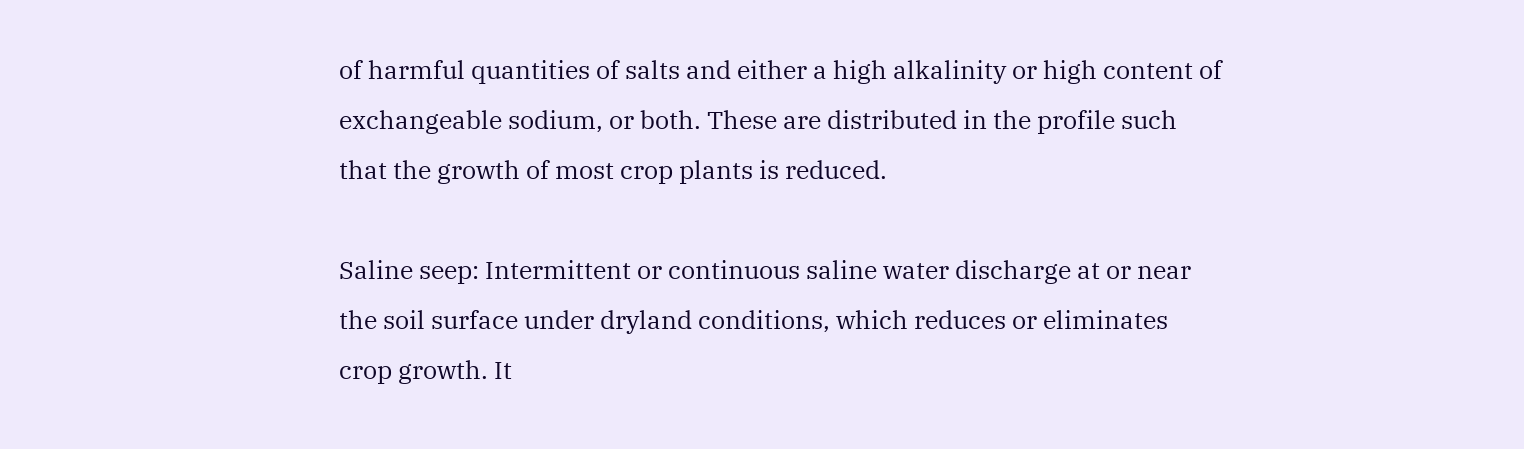of harmful quantities of salts and either a high alkalinity or high content of exchangeable sodium, or both. These are distributed in the profile such that the growth of most crop plants is reduced.

Saline seep: Intermittent or continuous saline water discharge at or near the soil surface under dryland conditions, which reduces or eliminates crop growth. It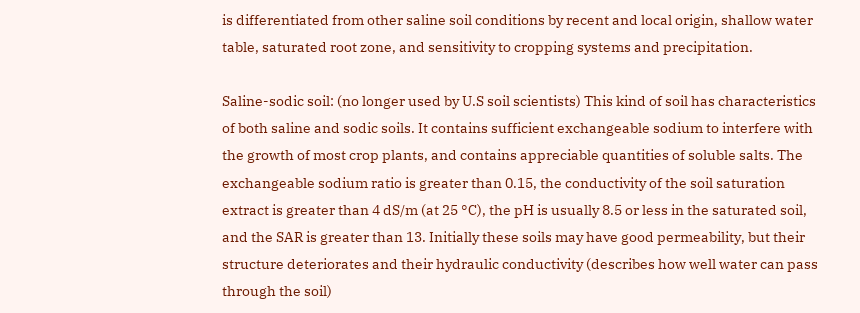is differentiated from other saline soil conditions by recent and local origin, shallow water table, saturated root zone, and sensitivity to cropping systems and precipitation.

Saline-sodic soil: (no longer used by U.S soil scientists) This kind of soil has characteristics of both saline and sodic soils. It contains sufficient exchangeable sodium to interfere with the growth of most crop plants, and contains appreciable quantities of soluble salts. The exchangeable sodium ratio is greater than 0.15, the conductivity of the soil saturation extract is greater than 4 dS/m (at 25 °C), the pH is usually 8.5 or less in the saturated soil, and the SAR is greater than 13. Initially these soils may have good permeability, but their structure deteriorates and their hydraulic conductivity (describes how well water can pass through the soil)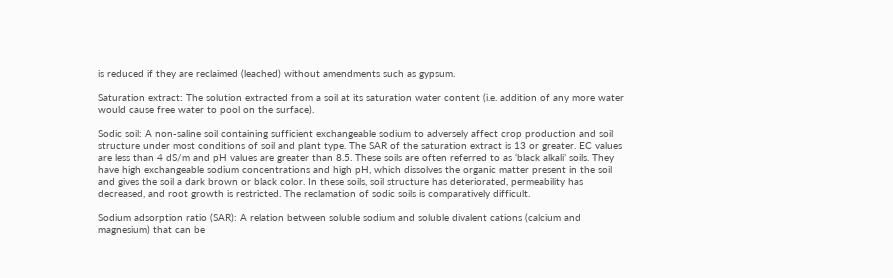is reduced if they are reclaimed (leached) without amendments such as gypsum.

Saturation extract: The solution extracted from a soil at its saturation water content (i.e. addition of any more water would cause free water to pool on the surface).

Sodic soil: A non-saline soil containing sufficient exchangeable sodium to adversely affect crop production and soil structure under most conditions of soil and plant type. The SAR of the saturation extract is 13 or greater. EC values are less than 4 dS/m and pH values are greater than 8.5. These soils are often referred to as ‘black alkali’ soils. They have high exchangeable sodium concentrations and high pH, which dissolves the organic matter present in the soil and gives the soil a dark brown or black color. In these soils, soil structure has deteriorated, permeability has decreased, and root growth is restricted. The reclamation of sodic soils is comparatively difficult.

Sodium adsorption ratio (SAR): A relation between soluble sodium and soluble divalent cations (calcium and magnesium) that can be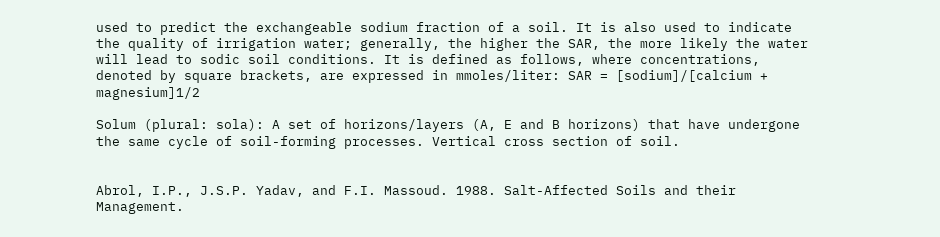used to predict the exchangeable sodium fraction of a soil. It is also used to indicate the quality of irrigation water; generally, the higher the SAR, the more likely the water will lead to sodic soil conditions. It is defined as follows, where concentrations, denoted by square brackets, are expressed in mmoles/liter: SAR = [sodium]/[calcium + magnesium]1/2

Solum (plural: sola): A set of horizons/layers (A, E and B horizons) that have undergone the same cycle of soil-forming processes. Vertical cross section of soil.


Abrol, I.P., J.S.P. Yadav, and F.I. Massoud. 1988. Salt-Affected Soils and their Management.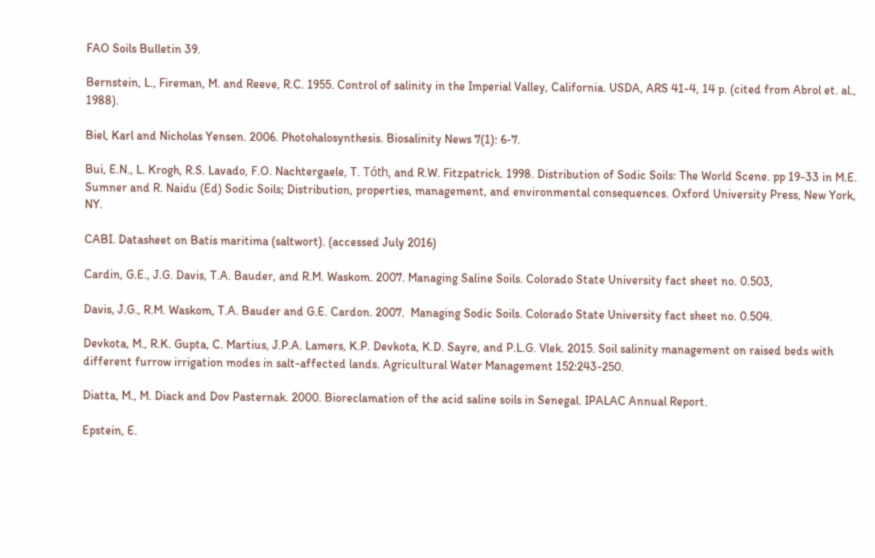FAO Soils Bulletin 39.

Bernstein, L., Fireman, M. and Reeve, R.C. 1955. Control of salinity in the Imperial Valley, California. USDA, ARS 41-4, 14 p. (cited from Abrol et. al., 1988).

Biel, Karl and Nicholas Yensen. 2006. Photohalosynthesis. Biosalinity News 7(1): 6-7.

Bui, E.N., L. Krogh, R.S. Lavado, F.O. Nachtergaele, T. Tóth, and R.W. Fitzpatrick. 1998. Distribution of Sodic Soils: The World Scene. pp 19-33 in M.E. Sumner and R. Naidu (Ed) Sodic Soils; Distribution, properties, management, and environmental consequences. Oxford University Press, New York, NY.

CABI. Datasheet on Batis maritima (saltwort). (accessed July 2016)

Cardin, G.E., J.G. Davis, T.A. Bauder, and R.M. Waskom. 2007. Managing Saline Soils. Colorado State University fact sheet no. 0.503,

Davis, J.G., R.M. Waskom, T.A. Bauder and G.E. Cardon. 2007.  Managing Sodic Soils. Colorado State University fact sheet no. 0.504.

Devkota, M., R.K. Gupta, C. Martius, J.P.A. Lamers, K.P. Devkota, K.D. Sayre, and P.L.G. Vlek. 2015. Soil salinity management on raised beds with different furrow irrigation modes in salt-affected lands. Agricultural Water Management 152:243-250.

Diatta, M., M. Diack and Dov Pasternak. 2000. Bioreclamation of the acid saline soils in Senegal. IPALAC Annual Report.

Epstein, E.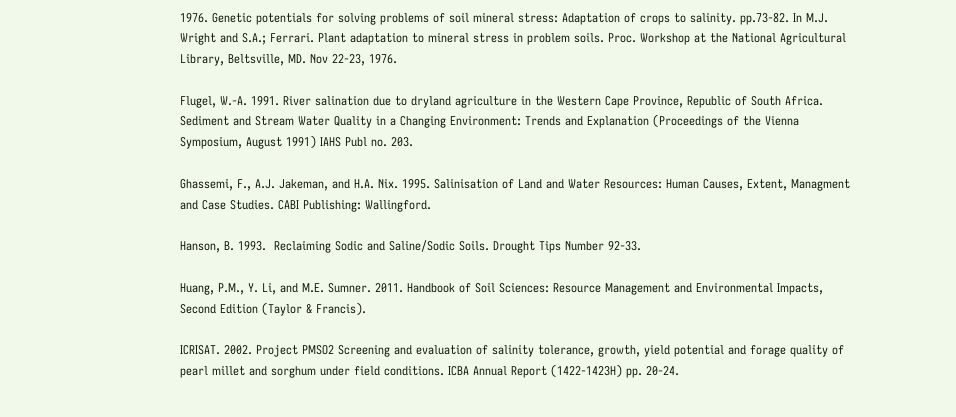1976. Genetic potentials for solving problems of soil mineral stress: Adaptation of crops to salinity. pp.73-82. In M.J. Wright and S.A.; Ferrari. Plant adaptation to mineral stress in problem soils. Proc. Workshop at the National Agricultural Library, Beltsville, MD. Nov 22-23, 1976.

Flugel, W.-A. 1991. River salination due to dryland agriculture in the Western Cape Province, Republic of South Africa. Sediment and Stream Water Quality in a Changing Environment: Trends and Explanation (Proceedings of the Vienna Symposium, August 1991) IAHS Publ no. 203.

Ghassemi, F., A.J. Jakeman, and H.A. Nix. 1995. Salinisation of Land and Water Resources: Human Causes, Extent, Managment and Case Studies. CABI Publishing: Wallingford.

Hanson, B. 1993.  Reclaiming Sodic and Saline/Sodic Soils. Drought Tips Number 92-33.

Huang, P.M., Y. Li, and M.E. Sumner. 2011. Handbook of Soil Sciences: Resource Management and Environmental Impacts, Second Edition (Taylor & Francis).

ICRISAT. 2002. Project PMSO2 Screening and evaluation of salinity tolerance, growth, yield potential and forage quality of pearl millet and sorghum under field conditions. ICBA Annual Report (1422-1423H) pp. 20-24.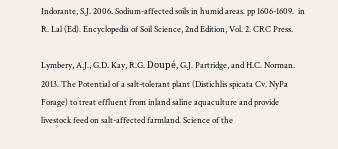Indorante, S.J. 2006. Sodium-affected soils in humid areas. pp 1606-1609.  in R. Lal (Ed). Encyclopedia of Soil Science, 2nd Edition, Vol. 2. CRC Press.

Lymbery, A.J., G.D. Kay, R.G. Doupé, G.J. Partridge, and H.C. Norman. 2013. The Potential of a salt-tolerant plant (Distichlis spicata Cv. NyPa Forage) to treat effluent from inland saline aquaculture and provide livestock feed on salt-affected farmland. Science of the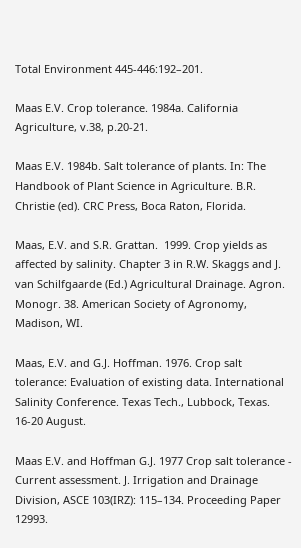Total Environment 445-446:192–201.

Maas E.V. Crop tolerance. 1984a. California Agriculture, v.38, p.20-21.

Maas E.V. 1984b. Salt tolerance of plants. In: The Handbook of Plant Science in Agriculture. B.R. Christie (ed). CRC Press, Boca Raton, Florida.

Maas, E.V. and S.R. Grattan.  1999. Crop yields as affected by salinity. Chapter 3 in R.W. Skaggs and J. van Schilfgaarde (Ed.) Agricultural Drainage. Agron. Monogr. 38. American Society of Agronomy, Madison, WI.

Maas, E.V. and G.J. Hoffman. 1976. Crop salt tolerance: Evaluation of existing data. International Salinity Conference. Texas Tech., Lubbock, Texas. 16-20 August.

Maas E.V. and Hoffman G.J. 1977 Crop salt tolerance - Current assessment. J. Irrigation and Drainage Division, ASCE 103(IRZ): 115–134. Proceeding Paper 12993.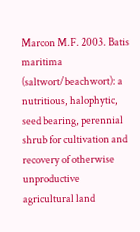Marcon M.F. 2003. Batis maritima (saltwort/beachwort): a nutritious, halophytic, seed bearing, perennial shrub for cultivation and recovery of otherwise unproductive agricultural land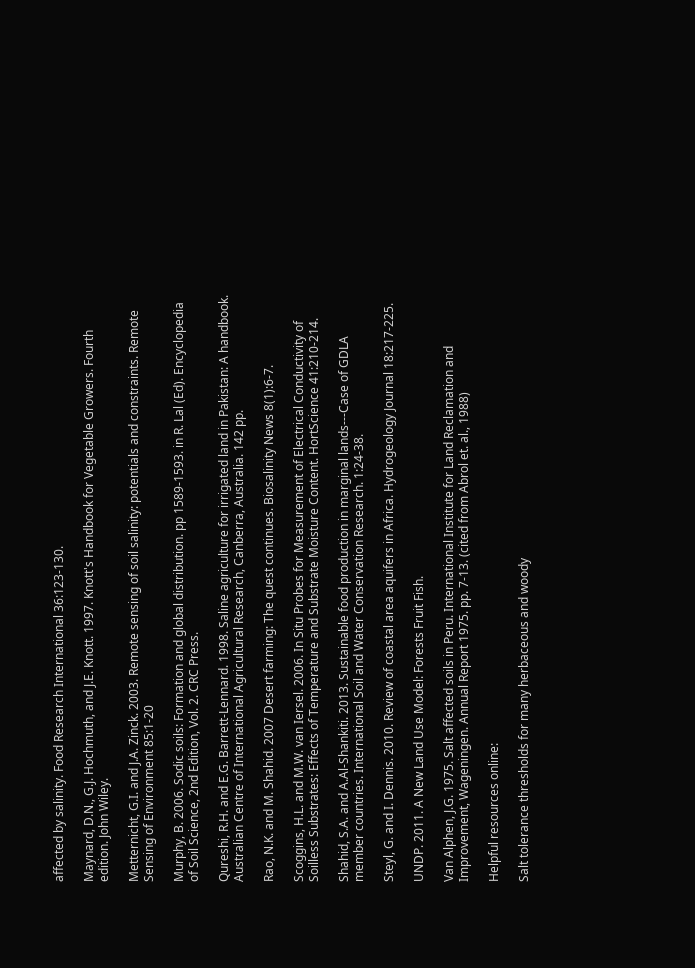affected by salinity. Food Research International 36:123-130.

Maynard, D.N., G.J. Hochmuth, and J.E. Knott. 1997. Knott's Handbook for Vegetable Growers. Fourth edition. John Wiley.

Metternicht, G.I. and J.A. Zinck. 2003. Remote sensing of soil salinity: potentials and constraints. Remote Sensing of Environment 85:1-20

Murphy, B. 2006. Sodic soils: Formation and global distribution. pp 1589-1593. in R. Lal (Ed). Encyclopedia of Soil Science, 2nd Edition, Vol. 2. CRC Press.

Qureshi, R.H. and E.G. Barrett-Lennard. 1998. Saline agriculture for irrigated land in Pakistan: A handbook. Australian Centre of International Agricultural Research, Canberra, Australia. 142 pp.

Rao, N.K. and M. Shahid. 2007 Desert farming: The quest continues. Biosalinity News 8(1):6-7.

Scoggins, H.L. and M.W. van Iersel. 2006. In Situ Probes for Measurement of Electrical Conductivity of Soilless Substrates: Effects of Temperature and Substrate Moisture Content. HortScience 41:210-214.

Shahid, S.A. and A.Al-Shankiti. 2013. Sustainable food production in marginal lands---Case of GDLA member countries. International Soil and Water Conservation Research. 1:24-38.

Steyl, G. and I. Dennis. 2010. Review of coastal area aquifers in Africa. Hydrogeology Journal 18:217-225.

UNDP. 2011. A New Land Use Model: Forests Fruit Fish.

Van Alphen, J.G. 1975. Salt affected soils in Peru. International Institute for Land Reclamation and Improvement, Wageningen. Annual Report 1975. pp. 7-13. (cited from Abrol et. al., 1988)

Helpful resources online:

Salt tolerance thresholds for many herbaceous and woody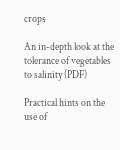crops

An in-depth look at the tolerance of vegetables to salinity (PDF)

Practical hints on the use of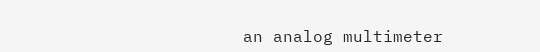an analog multimeter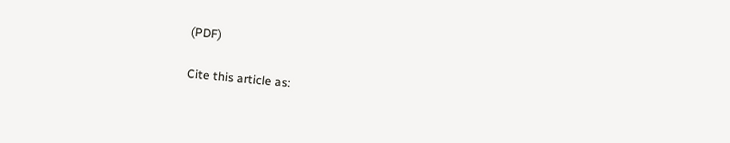(PDF)

Cite this article as: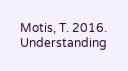Motis, T. 2016. Understanding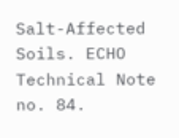Salt-Affected Soils. ECHO Technical Note no. 84.